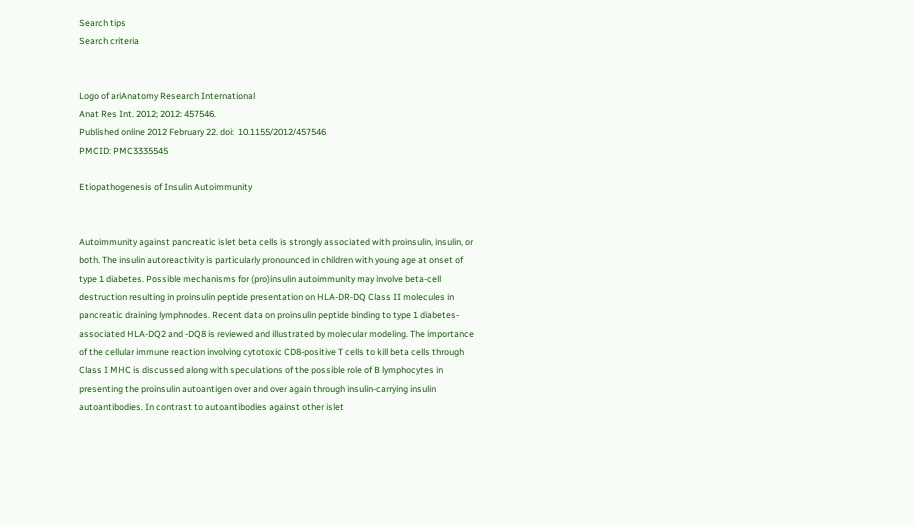Search tips
Search criteria


Logo of ariAnatomy Research International
Anat Res Int. 2012; 2012: 457546.
Published online 2012 February 22. doi:  10.1155/2012/457546
PMCID: PMC3335545

Etiopathogenesis of Insulin Autoimmunity


Autoimmunity against pancreatic islet beta cells is strongly associated with proinsulin, insulin, or both. The insulin autoreactivity is particularly pronounced in children with young age at onset of type 1 diabetes. Possible mechanisms for (pro)insulin autoimmunity may involve beta-cell destruction resulting in proinsulin peptide presentation on HLA-DR-DQ Class II molecules in pancreatic draining lymphnodes. Recent data on proinsulin peptide binding to type 1 diabetes-associated HLA-DQ2 and -DQ8 is reviewed and illustrated by molecular modeling. The importance of the cellular immune reaction involving cytotoxic CD8-positive T cells to kill beta cells through Class I MHC is discussed along with speculations of the possible role of B lymphocytes in presenting the proinsulin autoantigen over and over again through insulin-carrying insulin autoantibodies. In contrast to autoantibodies against other islet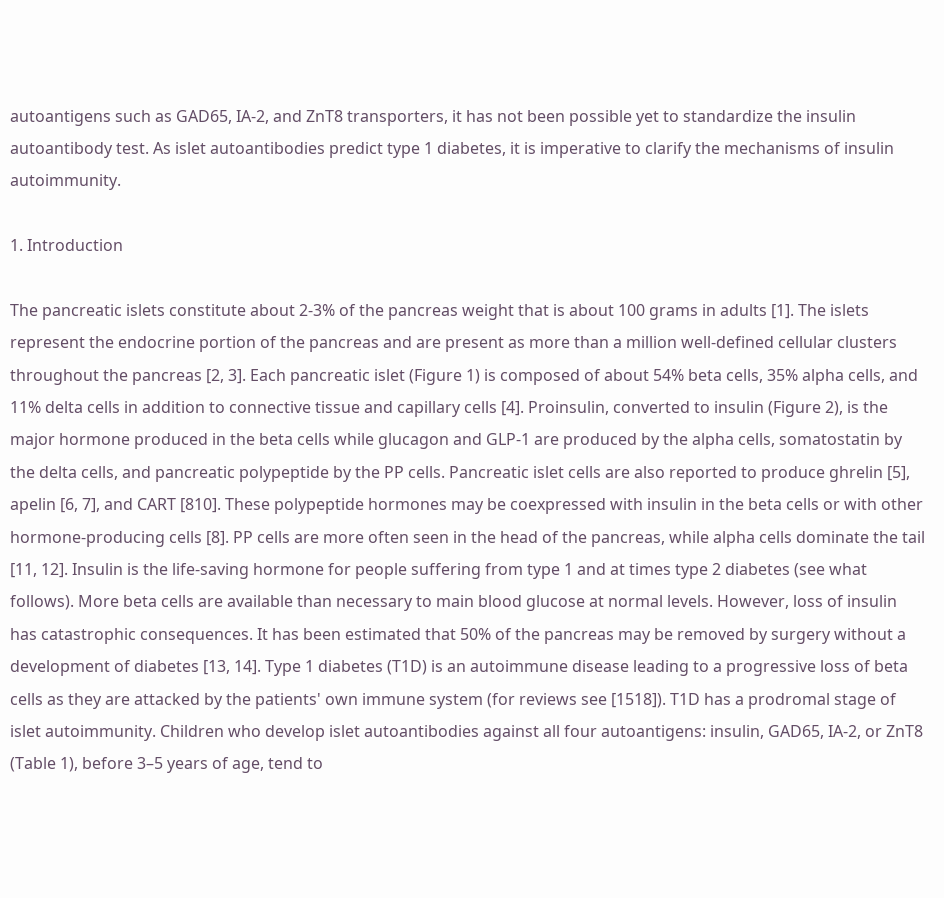autoantigens such as GAD65, IA-2, and ZnT8 transporters, it has not been possible yet to standardize the insulin autoantibody test. As islet autoantibodies predict type 1 diabetes, it is imperative to clarify the mechanisms of insulin autoimmunity.

1. Introduction

The pancreatic islets constitute about 2-3% of the pancreas weight that is about 100 grams in adults [1]. The islets represent the endocrine portion of the pancreas and are present as more than a million well-defined cellular clusters throughout the pancreas [2, 3]. Each pancreatic islet (Figure 1) is composed of about 54% beta cells, 35% alpha cells, and 11% delta cells in addition to connective tissue and capillary cells [4]. Proinsulin, converted to insulin (Figure 2), is the major hormone produced in the beta cells while glucagon and GLP-1 are produced by the alpha cells, somatostatin by the delta cells, and pancreatic polypeptide by the PP cells. Pancreatic islet cells are also reported to produce ghrelin [5], apelin [6, 7], and CART [810]. These polypeptide hormones may be coexpressed with insulin in the beta cells or with other hormone-producing cells [8]. PP cells are more often seen in the head of the pancreas, while alpha cells dominate the tail [11, 12]. Insulin is the life-saving hormone for people suffering from type 1 and at times type 2 diabetes (see what follows). More beta cells are available than necessary to main blood glucose at normal levels. However, loss of insulin has catastrophic consequences. It has been estimated that 50% of the pancreas may be removed by surgery without a development of diabetes [13, 14]. Type 1 diabetes (T1D) is an autoimmune disease leading to a progressive loss of beta cells as they are attacked by the patients' own immune system (for reviews see [1518]). T1D has a prodromal stage of islet autoimmunity. Children who develop islet autoantibodies against all four autoantigens: insulin, GAD65, IA-2, or ZnT8 (Table 1), before 3–5 years of age, tend to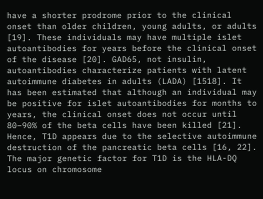have a shorter prodrome prior to the clinical onset than older children, young adults, or adults [19]. These individuals may have multiple islet autoantibodies for years before the clinical onset of the disease [20]. GAD65, not insulin, autoantibodies characterize patients with latent autoimmune diabetes in adults (LADA) [1518]. It has been estimated that although an individual may be positive for islet autoantibodies for months to years, the clinical onset does not occur until 80–90% of the beta cells have been killed [21]. Hence, T1D appears due to the selective autoimmune destruction of the pancreatic beta cells [16, 22]. The major genetic factor for T1D is the HLA-DQ locus on chromosome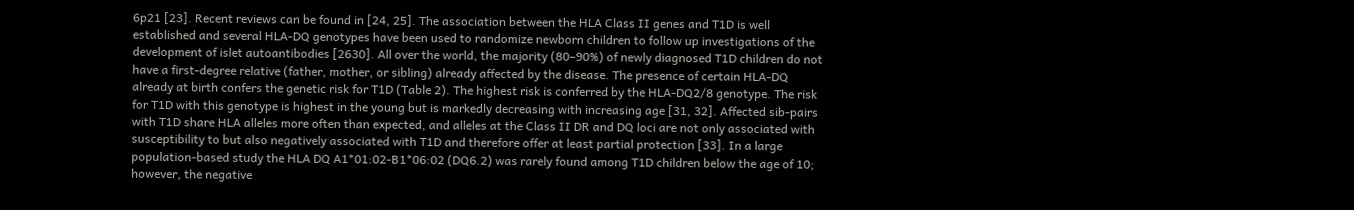6p21 [23]. Recent reviews can be found in [24, 25]. The association between the HLA Class II genes and T1D is well established and several HLA-DQ genotypes have been used to randomize newborn children to follow up investigations of the development of islet autoantibodies [2630]. All over the world, the majority (80–90%) of newly diagnosed T1D children do not have a first-degree relative (father, mother, or sibling) already affected by the disease. The presence of certain HLA-DQ already at birth confers the genetic risk for T1D (Table 2). The highest risk is conferred by the HLA-DQ2/8 genotype. The risk for T1D with this genotype is highest in the young but is markedly decreasing with increasing age [31, 32]. Affected sib-pairs with T1D share HLA alleles more often than expected, and alleles at the Class II DR and DQ loci are not only associated with susceptibility to but also negatively associated with T1D and therefore offer at least partial protection [33]. In a large population-based study the HLA DQ A1*01:02-B1*06:02 (DQ6.2) was rarely found among T1D children below the age of 10; however, the negative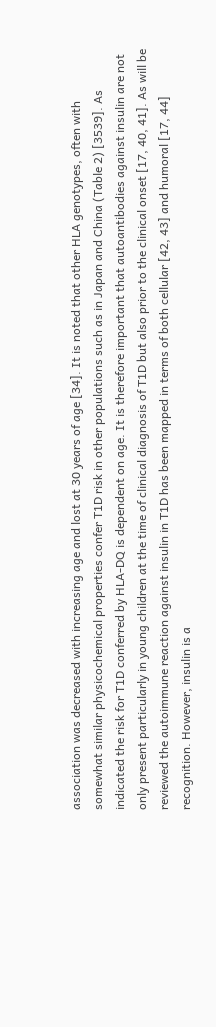association was decreased with increasing age and lost at 30 years of age [34]. It is noted that other HLA genotypes, often with somewhat similar physicochemical properties confer T1D risk in other populations such as in Japan and China (Table 2) [3539]. As indicated the risk for T1D conferred by HLA-DQ is dependent on age. It is therefore important that autoantibodies against insulin are not only present particularly in young children at the time of clinical diagnosis of T1D but also prior to the clinical onset [17, 40, 41]. As will be reviewed the autoimmune reaction against insulin in T1D has been mapped in terms of both cellular [42, 43] and humoral [17, 44] recognition. However, insulin is a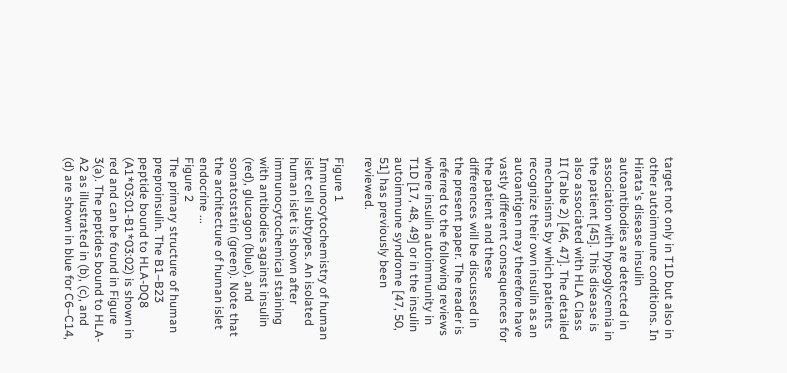target not only in T1D but also in other autoimmune conditions. In Hirata's disease insulin autoantibodies are detected in association with hypoglycemia in the patient [45]. This disease is also associated with HLA Class II (Table 2) [46, 47]. The detailed mechanisms by which patients recognize their own insulin as an autoantigen may therefore have vastly different consequences for the patient and these differences will be discussed in the present paper. The reader is referred to the following reviews where insulin autoimmunity in T1D [17, 48, 49] or in the insulin autoimmune syndrome [47, 50, 51] has previously been reviewed.

Figure 1
Immunocytochemistry of human islet cell subtypes. An isolated human islet is shown after immunocytochemical staining with antibodies against insulin (red), glucagon (blue), and somatostatin (green). Note that the architecture of human islet endocrine ...
Figure 2
The primary structure of human preproinsulin. The B1–B23 peptide bound to HLA-DQ8 (A1*03:01-B1*03:02) is shown in red and can be found in Figure 3(a). The peptides bound to HLA-A2 as illustrated in (b), (c), and (d) are shown in blue for C6–C14,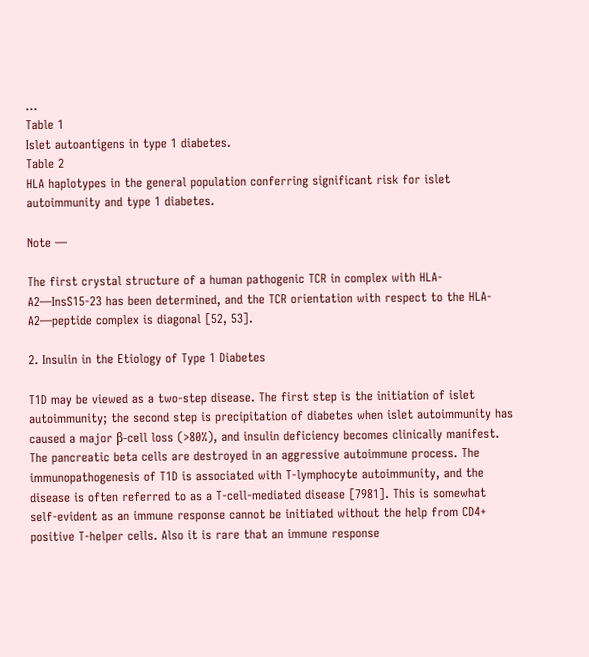...
Table 1
Islet autoantigens in type 1 diabetes.
Table 2
HLA haplotypes in the general population conferring significant risk for islet autoimmunity and type 1 diabetes.

Note —

The first crystal structure of a human pathogenic TCR in complex with HLA-A2—InsS15-23 has been determined, and the TCR orientation with respect to the HLA-A2—peptide complex is diagonal [52, 53].

2. Insulin in the Etiology of Type 1 Diabetes

T1D may be viewed as a two-step disease. The first step is the initiation of islet autoimmunity; the second step is precipitation of diabetes when islet autoimmunity has caused a major β-cell loss (>80%), and insulin deficiency becomes clinically manifest. The pancreatic beta cells are destroyed in an aggressive autoimmune process. The immunopathogenesis of T1D is associated with T-lymphocyte autoimmunity, and the disease is often referred to as a T-cell-mediated disease [7981]. This is somewhat self-evident as an immune response cannot be initiated without the help from CD4+ positive T-helper cells. Also it is rare that an immune response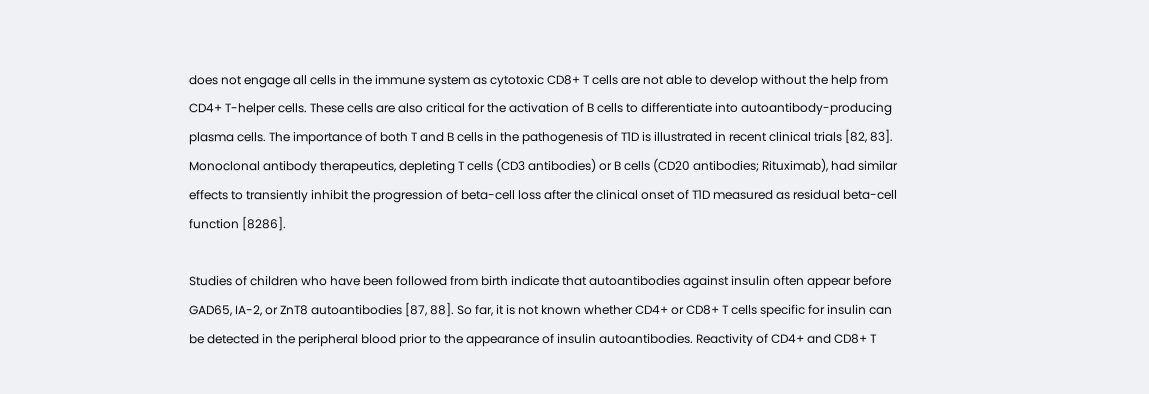does not engage all cells in the immune system as cytotoxic CD8+ T cells are not able to develop without the help from CD4+ T-helper cells. These cells are also critical for the activation of B cells to differentiate into autoantibody-producing plasma cells. The importance of both T and B cells in the pathogenesis of T1D is illustrated in recent clinical trials [82, 83]. Monoclonal antibody therapeutics, depleting T cells (CD3 antibodies) or B cells (CD20 antibodies; Rituximab), had similar effects to transiently inhibit the progression of beta-cell loss after the clinical onset of T1D measured as residual beta-cell function [8286].

Studies of children who have been followed from birth indicate that autoantibodies against insulin often appear before GAD65, IA-2, or ZnT8 autoantibodies [87, 88]. So far, it is not known whether CD4+ or CD8+ T cells specific for insulin can be detected in the peripheral blood prior to the appearance of insulin autoantibodies. Reactivity of CD4+ and CD8+ T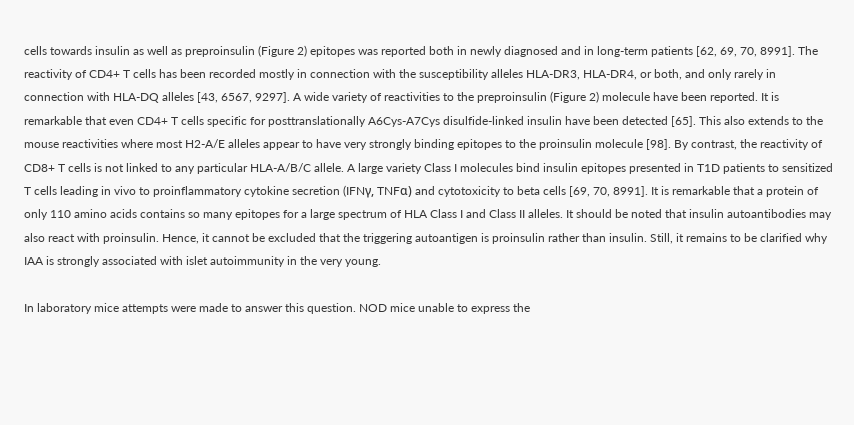cells towards insulin as well as preproinsulin (Figure 2) epitopes was reported both in newly diagnosed and in long-term patients [62, 69, 70, 8991]. The reactivity of CD4+ T cells has been recorded mostly in connection with the susceptibility alleles HLA-DR3, HLA-DR4, or both, and only rarely in connection with HLA-DQ alleles [43, 6567, 9297]. A wide variety of reactivities to the preproinsulin (Figure 2) molecule have been reported. It is remarkable that even CD4+ T cells specific for posttranslationally A6Cys-A7Cys disulfide-linked insulin have been detected [65]. This also extends to the mouse reactivities where most H2-A/E alleles appear to have very strongly binding epitopes to the proinsulin molecule [98]. By contrast, the reactivity of CD8+ T cells is not linked to any particular HLA-A/B/C allele. A large variety Class I molecules bind insulin epitopes presented in T1D patients to sensitized T cells leading in vivo to proinflammatory cytokine secretion (IFNγ, TNFα) and cytotoxicity to beta cells [69, 70, 8991]. It is remarkable that a protein of only 110 amino acids contains so many epitopes for a large spectrum of HLA Class I and Class II alleles. It should be noted that insulin autoantibodies may also react with proinsulin. Hence, it cannot be excluded that the triggering autoantigen is proinsulin rather than insulin. Still, it remains to be clarified why IAA is strongly associated with islet autoimmunity in the very young.

In laboratory mice attempts were made to answer this question. NOD mice unable to express the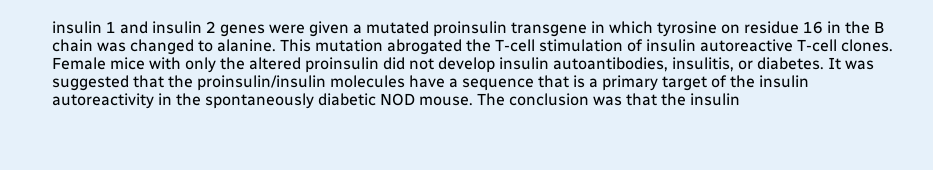insulin 1 and insulin 2 genes were given a mutated proinsulin transgene in which tyrosine on residue 16 in the B chain was changed to alanine. This mutation abrogated the T-cell stimulation of insulin autoreactive T-cell clones. Female mice with only the altered proinsulin did not develop insulin autoantibodies, insulitis, or diabetes. It was suggested that the proinsulin/insulin molecules have a sequence that is a primary target of the insulin autoreactivity in the spontaneously diabetic NOD mouse. The conclusion was that the insulin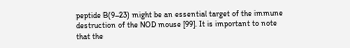peptide B(9–23) might be an essential target of the immune destruction of the NOD mouse [99]. It is important to note that the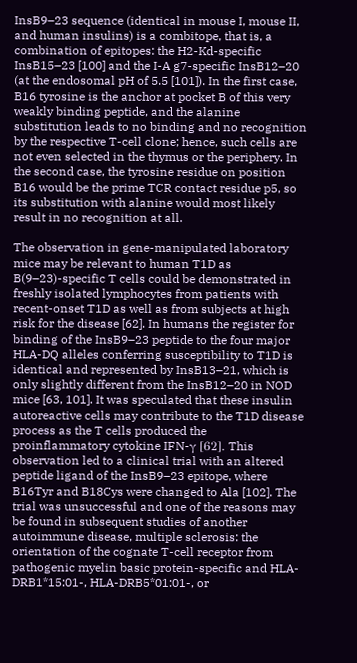InsB9–23 sequence (identical in mouse I, mouse II, and human insulins) is a combitope, that is, a combination of epitopes: the H2-Kd-specific InsB15–23 [100] and the I-A g7-specific InsB12–20 (at the endosomal pH of 5.5 [101]). In the first case, B16 tyrosine is the anchor at pocket B of this very weakly binding peptide, and the alanine substitution leads to no binding and no recognition by the respective T-cell clone; hence, such cells are not even selected in the thymus or the periphery. In the second case, the tyrosine residue on position B16 would be the prime TCR contact residue p5, so its substitution with alanine would most likely result in no recognition at all.

The observation in gene-manipulated laboratory mice may be relevant to human T1D as B(9–23)-specific T cells could be demonstrated in freshly isolated lymphocytes from patients with recent-onset T1D as well as from subjects at high risk for the disease [62]. In humans the register for binding of the InsB9–23 peptide to the four major HLA-DQ alleles conferring susceptibility to T1D is identical and represented by InsB13–21, which is only slightly different from the InsB12–20 in NOD mice [63, 101]. It was speculated that these insulin autoreactive cells may contribute to the T1D disease process as the T cells produced the proinflammatory cytokine IFN-γ [62]. This observation led to a clinical trial with an altered peptide ligand of the InsB9–23 epitope, where B16Tyr and B18Cys were changed to Ala [102]. The trial was unsuccessful and one of the reasons may be found in subsequent studies of another autoimmune disease, multiple sclerosis: the orientation of the cognate T-cell receptor from pathogenic myelin basic protein-specific and HLA-DRB1*15:01-, HLA-DRB5*01:01-, or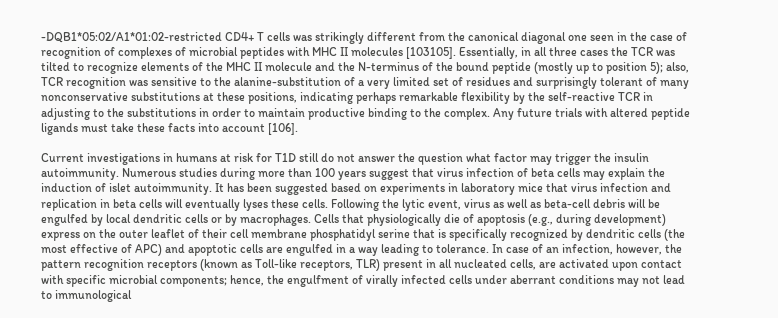-DQB1*05:02/A1*01:02-restricted CD4+ T cells was strikingly different from the canonical diagonal one seen in the case of recognition of complexes of microbial peptides with MHC II molecules [103105]. Essentially, in all three cases the TCR was tilted to recognize elements of the MHC II molecule and the N-terminus of the bound peptide (mostly up to position 5); also, TCR recognition was sensitive to the alanine-substitution of a very limited set of residues and surprisingly tolerant of many nonconservative substitutions at these positions, indicating perhaps remarkable flexibility by the self-reactive TCR in adjusting to the substitutions in order to maintain productive binding to the complex. Any future trials with altered peptide ligands must take these facts into account [106].

Current investigations in humans at risk for T1D still do not answer the question what factor may trigger the insulin autoimmunity. Numerous studies during more than 100 years suggest that virus infection of beta cells may explain the induction of islet autoimmunity. It has been suggested based on experiments in laboratory mice that virus infection and replication in beta cells will eventually lyses these cells. Following the lytic event, virus as well as beta-cell debris will be engulfed by local dendritic cells or by macrophages. Cells that physiologically die of apoptosis (e.g., during development) express on the outer leaflet of their cell membrane phosphatidyl serine that is specifically recognized by dendritic cells (the most effective of APC) and apoptotic cells are engulfed in a way leading to tolerance. In case of an infection, however, the pattern recognition receptors (known as Toll-like receptors, TLR) present in all nucleated cells, are activated upon contact with specific microbial components; hence, the engulfment of virally infected cells under aberrant conditions may not lead to immunological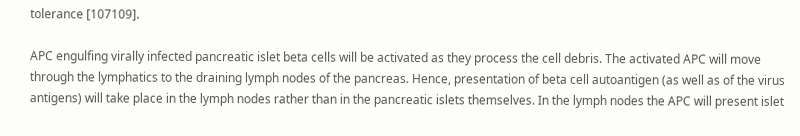tolerance [107109].

APC engulfing virally infected pancreatic islet beta cells will be activated as they process the cell debris. The activated APC will move through the lymphatics to the draining lymph nodes of the pancreas. Hence, presentation of beta cell autoantigen (as well as of the virus antigens) will take place in the lymph nodes rather than in the pancreatic islets themselves. In the lymph nodes the APC will present islet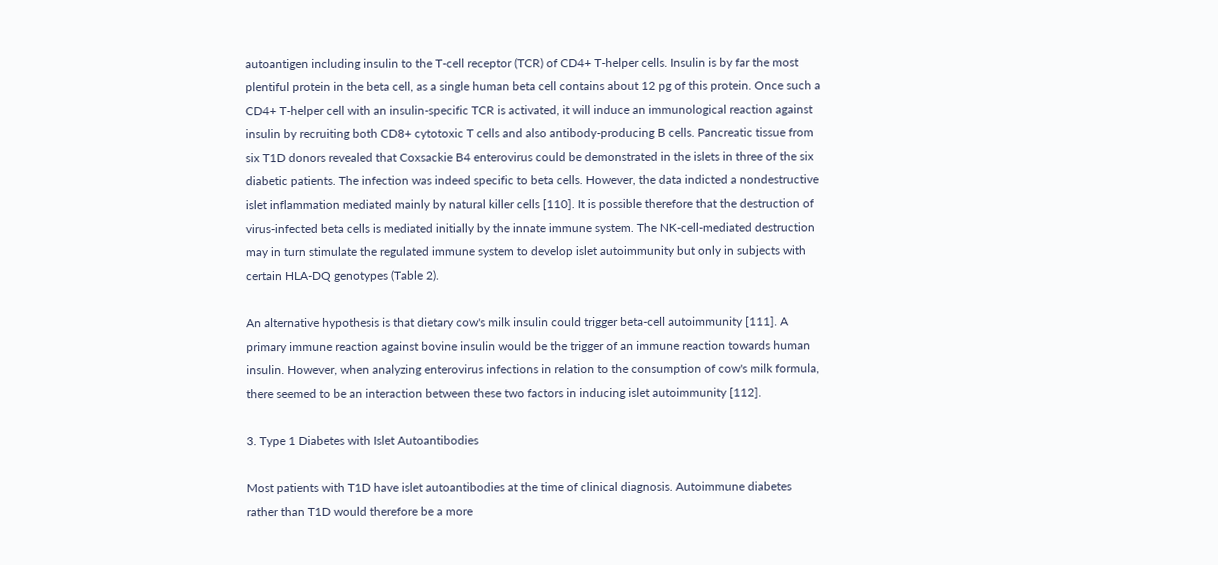autoantigen including insulin to the T-cell receptor (TCR) of CD4+ T-helper cells. Insulin is by far the most plentiful protein in the beta cell, as a single human beta cell contains about 12 pg of this protein. Once such a CD4+ T-helper cell with an insulin-specific TCR is activated, it will induce an immunological reaction against insulin by recruiting both CD8+ cytotoxic T cells and also antibody-producing B cells. Pancreatic tissue from six T1D donors revealed that Coxsackie B4 enterovirus could be demonstrated in the islets in three of the six diabetic patients. The infection was indeed specific to beta cells. However, the data indicted a nondestructive islet inflammation mediated mainly by natural killer cells [110]. It is possible therefore that the destruction of virus-infected beta cells is mediated initially by the innate immune system. The NK-cell-mediated destruction may in turn stimulate the regulated immune system to develop islet autoimmunity but only in subjects with certain HLA-DQ genotypes (Table 2).

An alternative hypothesis is that dietary cow's milk insulin could trigger beta-cell autoimmunity [111]. A primary immune reaction against bovine insulin would be the trigger of an immune reaction towards human insulin. However, when analyzing enterovirus infections in relation to the consumption of cow's milk formula, there seemed to be an interaction between these two factors in inducing islet autoimmunity [112].

3. Type 1 Diabetes with Islet Autoantibodies

Most patients with T1D have islet autoantibodies at the time of clinical diagnosis. Autoimmune diabetes rather than T1D would therefore be a more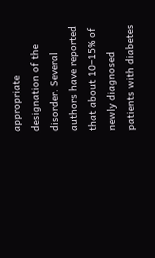appropriate designation of the disorder. Several authors have reported that about 10–15% of newly diagnosed patients with diabetes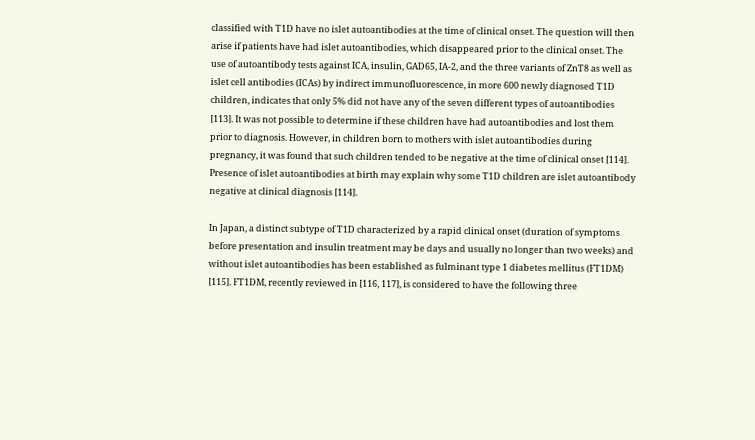classified with T1D have no islet autoantibodies at the time of clinical onset. The question will then arise if patients have had islet autoantibodies, which disappeared prior to the clinical onset. The use of autoantibody tests against ICA, insulin, GAD65, IA-2, and the three variants of ZnT8 as well as islet cell antibodies (ICAs) by indirect immunofluorescence, in more 600 newly diagnosed T1D children, indicates that only 5% did not have any of the seven different types of autoantibodies [113]. It was not possible to determine if these children have had autoantibodies and lost them prior to diagnosis. However, in children born to mothers with islet autoantibodies during pregnancy, it was found that such children tended to be negative at the time of clinical onset [114]. Presence of islet autoantibodies at birth may explain why some T1D children are islet autoantibody negative at clinical diagnosis [114].

In Japan, a distinct subtype of T1D characterized by a rapid clinical onset (duration of symptoms before presentation and insulin treatment may be days and usually no longer than two weeks) and without islet autoantibodies has been established as fulminant type 1 diabetes mellitus (FT1DM) [115]. FT1DM, recently reviewed in [116, 117], is considered to have the following three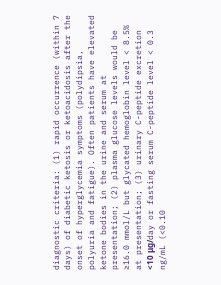diagnostic criteria: (1) rapid occurrence (within 7 days) of diabetic ketosis or ketoacidosis after the onset of hyperglycemia symptoms (polydipsia, polyuria and fatigue). Often patients have elevated ketone bodies in the urine and serum at presentation; (2) plasma glucose levels would be ≥16.0 mmol/L but glycated hemoglobin level < 8.5% at presentation; (3) urinary C-peptide excretion <10 μg/day or fasting serum C-peptide level < 0.3 ng/mL (<0.10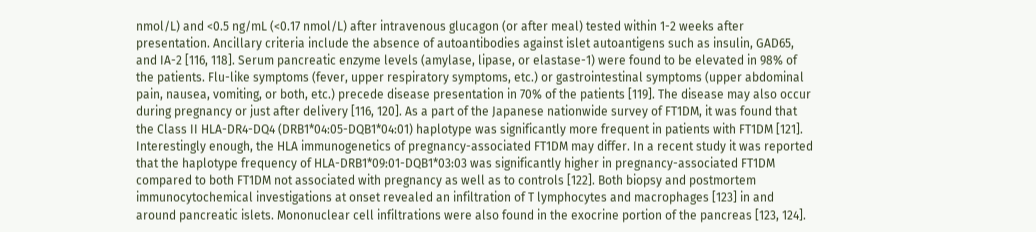nmol/L) and <0.5 ng/mL (<0.17 nmol/L) after intravenous glucagon (or after meal) tested within 1-2 weeks after presentation. Ancillary criteria include the absence of autoantibodies against islet autoantigens such as insulin, GAD65, and IA-2 [116, 118]. Serum pancreatic enzyme levels (amylase, lipase, or elastase-1) were found to be elevated in 98% of the patients. Flu-like symptoms (fever, upper respiratory symptoms, etc.) or gastrointestinal symptoms (upper abdominal pain, nausea, vomiting, or both, etc.) precede disease presentation in 70% of the patients [119]. The disease may also occur during pregnancy or just after delivery [116, 120]. As a part of the Japanese nationwide survey of FT1DM, it was found that the Class II HLA-DR4-DQ4 (DRB1*04:05-DQB1*04:01) haplotype was significantly more frequent in patients with FT1DM [121]. Interestingly enough, the HLA immunogenetics of pregnancy-associated FT1DM may differ. In a recent study it was reported that the haplotype frequency of HLA-DRB1*09:01-DQB1*03:03 was significantly higher in pregnancy-associated FT1DM compared to both FT1DM not associated with pregnancy as well as to controls [122]. Both biopsy and postmortem immunocytochemical investigations at onset revealed an infiltration of T lymphocytes and macrophages [123] in and around pancreatic islets. Mononuclear cell infiltrations were also found in the exocrine portion of the pancreas [123, 124].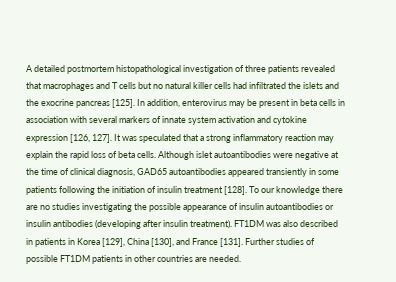A detailed postmortem histopathological investigation of three patients revealed that macrophages and T cells but no natural killer cells had infiltrated the islets and the exocrine pancreas [125]. In addition, enterovirus may be present in beta cells in association with several markers of innate system activation and cytokine expression [126, 127]. It was speculated that a strong inflammatory reaction may explain the rapid loss of beta cells. Although islet autoantibodies were negative at the time of clinical diagnosis, GAD65 autoantibodies appeared transiently in some patients following the initiation of insulin treatment [128]. To our knowledge there are no studies investigating the possible appearance of insulin autoantibodies or insulin antibodies (developing after insulin treatment). FT1DM was also described in patients in Korea [129], China [130], and France [131]. Further studies of possible FT1DM patients in other countries are needed.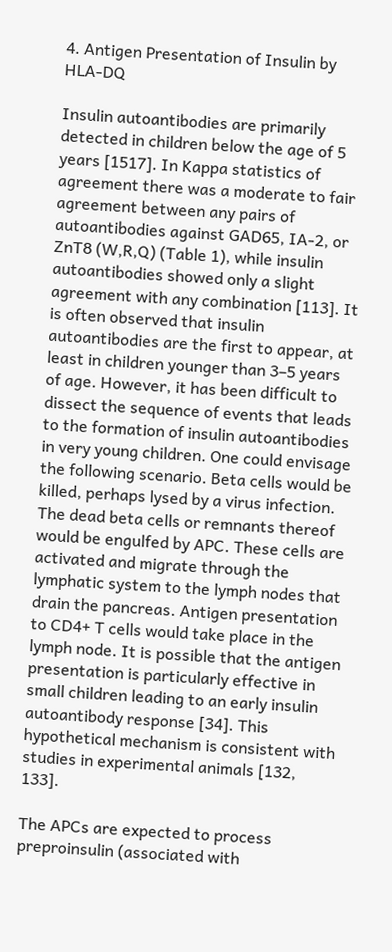4. Antigen Presentation of Insulin by HLA-DQ

Insulin autoantibodies are primarily detected in children below the age of 5 years [1517]. In Kappa statistics of agreement there was a moderate to fair agreement between any pairs of autoantibodies against GAD65, IA-2, or ZnT8 (W,R,Q) (Table 1), while insulin autoantibodies showed only a slight agreement with any combination [113]. It is often observed that insulin autoantibodies are the first to appear, at least in children younger than 3–5 years of age. However, it has been difficult to dissect the sequence of events that leads to the formation of insulin autoantibodies in very young children. One could envisage the following scenario. Beta cells would be killed, perhaps lysed by a virus infection. The dead beta cells or remnants thereof would be engulfed by APC. These cells are activated and migrate through the lymphatic system to the lymph nodes that drain the pancreas. Antigen presentation to CD4+ T cells would take place in the lymph node. It is possible that the antigen presentation is particularly effective in small children leading to an early insulin autoantibody response [34]. This hypothetical mechanism is consistent with studies in experimental animals [132, 133].

The APCs are expected to process preproinsulin (associated with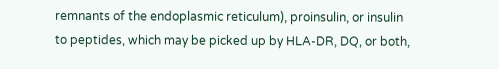remnants of the endoplasmic reticulum), proinsulin, or insulin to peptides, which may be picked up by HLA-DR, DQ, or both,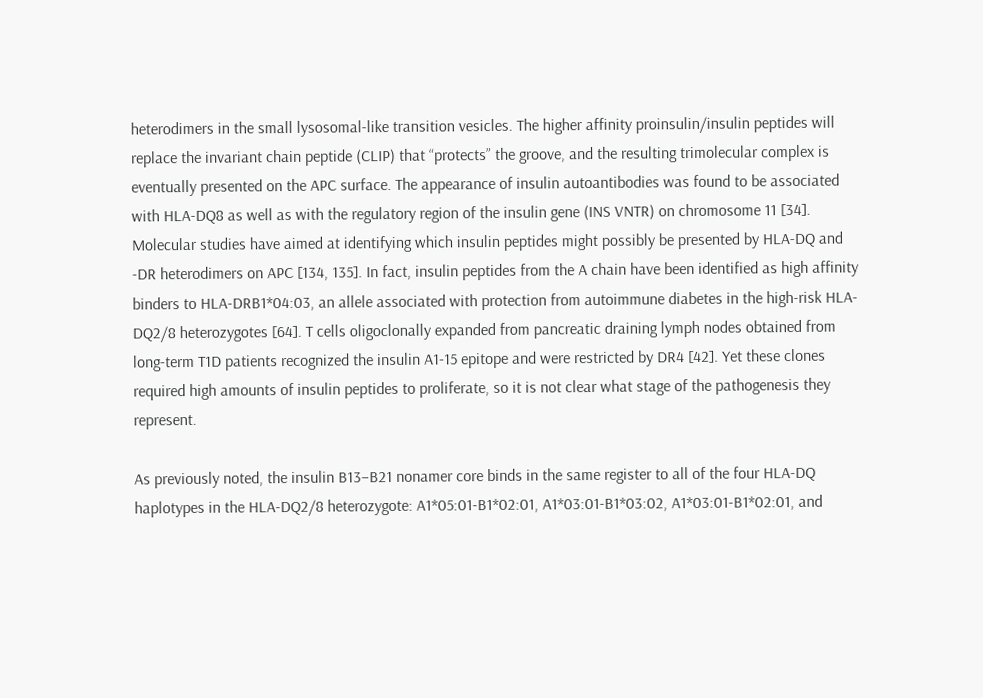heterodimers in the small lysosomal-like transition vesicles. The higher affinity proinsulin/insulin peptides will replace the invariant chain peptide (CLIP) that “protects” the groove, and the resulting trimolecular complex is eventually presented on the APC surface. The appearance of insulin autoantibodies was found to be associated with HLA-DQ8 as well as with the regulatory region of the insulin gene (INS VNTR) on chromosome 11 [34]. Molecular studies have aimed at identifying which insulin peptides might possibly be presented by HLA-DQ and -DR heterodimers on APC [134, 135]. In fact, insulin peptides from the A chain have been identified as high affinity binders to HLA-DRB1*04:03, an allele associated with protection from autoimmune diabetes in the high-risk HLA-DQ2/8 heterozygotes [64]. T cells oligoclonally expanded from pancreatic draining lymph nodes obtained from long-term T1D patients recognized the insulin A1-15 epitope and were restricted by DR4 [42]. Yet these clones required high amounts of insulin peptides to proliferate, so it is not clear what stage of the pathogenesis they represent.

As previously noted, the insulin B13–B21 nonamer core binds in the same register to all of the four HLA-DQ haplotypes in the HLA-DQ2/8 heterozygote: A1*05:01-B1*02:01, A1*03:01-B1*03:02, A1*03:01-B1*02:01, and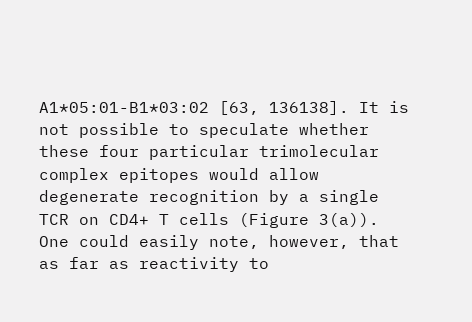A1*05:01-B1*03:02 [63, 136138]. It is not possible to speculate whether these four particular trimolecular complex epitopes would allow degenerate recognition by a single TCR on CD4+ T cells (Figure 3(a)). One could easily note, however, that as far as reactivity to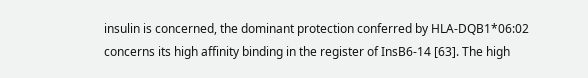insulin is concerned, the dominant protection conferred by HLA-DQB1*06:02 concerns its high affinity binding in the register of InsB6-14 [63]. The high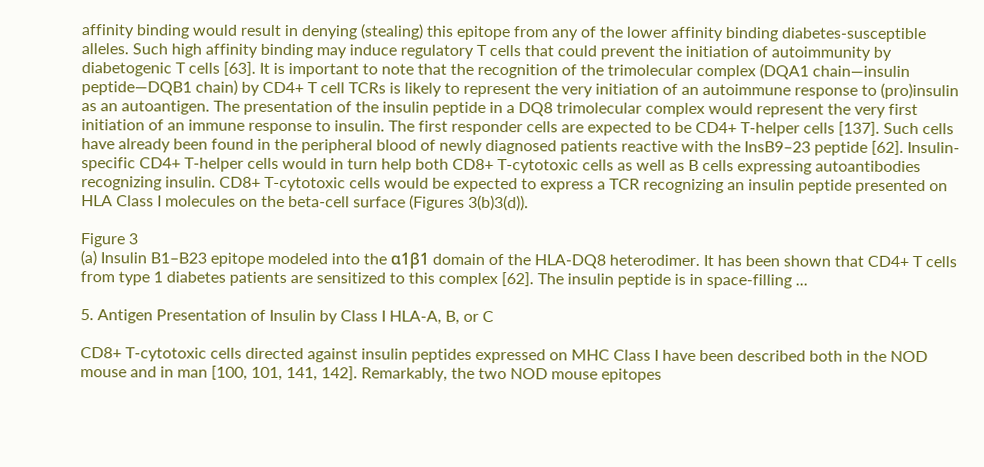affinity binding would result in denying (stealing) this epitope from any of the lower affinity binding diabetes-susceptible alleles. Such high affinity binding may induce regulatory T cells that could prevent the initiation of autoimmunity by diabetogenic T cells [63]. It is important to note that the recognition of the trimolecular complex (DQA1 chain—insulin peptide—DQB1 chain) by CD4+ T cell TCRs is likely to represent the very initiation of an autoimmune response to (pro)insulin as an autoantigen. The presentation of the insulin peptide in a DQ8 trimolecular complex would represent the very first initiation of an immune response to insulin. The first responder cells are expected to be CD4+ T-helper cells [137]. Such cells have already been found in the peripheral blood of newly diagnosed patients reactive with the InsB9–23 peptide [62]. Insulin-specific CD4+ T-helper cells would in turn help both CD8+ T-cytotoxic cells as well as B cells expressing autoantibodies recognizing insulin. CD8+ T-cytotoxic cells would be expected to express a TCR recognizing an insulin peptide presented on HLA Class I molecules on the beta-cell surface (Figures 3(b)3(d)).

Figure 3
(a) Insulin B1–B23 epitope modeled into the α1β1 domain of the HLA-DQ8 heterodimer. It has been shown that CD4+ T cells from type 1 diabetes patients are sensitized to this complex [62]. The insulin peptide is in space-filling ...

5. Antigen Presentation of Insulin by Class I HLA-A, B, or C

CD8+ T-cytotoxic cells directed against insulin peptides expressed on MHC Class I have been described both in the NOD mouse and in man [100, 101, 141, 142]. Remarkably, the two NOD mouse epitopes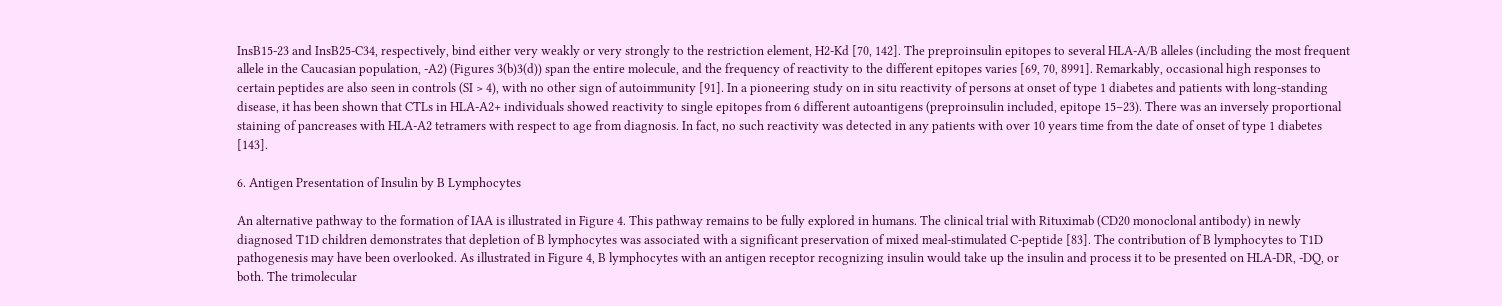InsB15-23 and InsB25-C34, respectively, bind either very weakly or very strongly to the restriction element, H2-Kd [70, 142]. The preproinsulin epitopes to several HLA-A/B alleles (including the most frequent allele in the Caucasian population, -A2) (Figures 3(b)3(d)) span the entire molecule, and the frequency of reactivity to the different epitopes varies [69, 70, 8991]. Remarkably, occasional high responses to certain peptides are also seen in controls (SI > 4), with no other sign of autoimmunity [91]. In a pioneering study on in situ reactivity of persons at onset of type 1 diabetes and patients with long-standing disease, it has been shown that CTLs in HLA-A2+ individuals showed reactivity to single epitopes from 6 different autoantigens (preproinsulin included, epitope 15–23). There was an inversely proportional staining of pancreases with HLA-A2 tetramers with respect to age from diagnosis. In fact, no such reactivity was detected in any patients with over 10 years time from the date of onset of type 1 diabetes [143].

6. Antigen Presentation of Insulin by B Lymphocytes

An alternative pathway to the formation of IAA is illustrated in Figure 4. This pathway remains to be fully explored in humans. The clinical trial with Rituximab (CD20 monoclonal antibody) in newly diagnosed T1D children demonstrates that depletion of B lymphocytes was associated with a significant preservation of mixed meal-stimulated C-peptide [83]. The contribution of B lymphocytes to T1D pathogenesis may have been overlooked. As illustrated in Figure 4, B lymphocytes with an antigen receptor recognizing insulin would take up the insulin and process it to be presented on HLA-DR, -DQ, or both. The trimolecular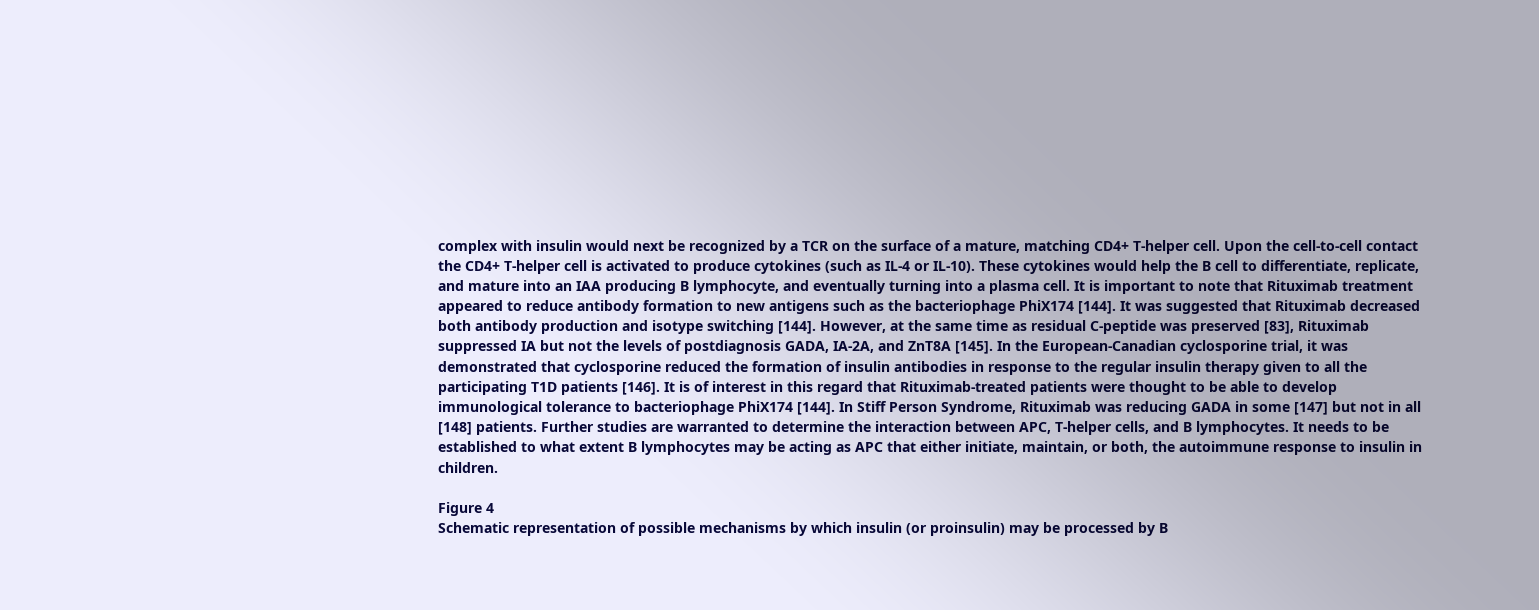complex with insulin would next be recognized by a TCR on the surface of a mature, matching CD4+ T-helper cell. Upon the cell-to-cell contact the CD4+ T-helper cell is activated to produce cytokines (such as IL-4 or IL-10). These cytokines would help the B cell to differentiate, replicate, and mature into an IAA producing B lymphocyte, and eventually turning into a plasma cell. It is important to note that Rituximab treatment appeared to reduce antibody formation to new antigens such as the bacteriophage PhiX174 [144]. It was suggested that Rituximab decreased both antibody production and isotype switching [144]. However, at the same time as residual C-peptide was preserved [83], Rituximab suppressed IA but not the levels of postdiagnosis GADA, IA-2A, and ZnT8A [145]. In the European-Canadian cyclosporine trial, it was demonstrated that cyclosporine reduced the formation of insulin antibodies in response to the regular insulin therapy given to all the participating T1D patients [146]. It is of interest in this regard that Rituximab-treated patients were thought to be able to develop immunological tolerance to bacteriophage PhiX174 [144]. In Stiff Person Syndrome, Rituximab was reducing GADA in some [147] but not in all [148] patients. Further studies are warranted to determine the interaction between APC, T-helper cells, and B lymphocytes. It needs to be established to what extent B lymphocytes may be acting as APC that either initiate, maintain, or both, the autoimmune response to insulin in children.

Figure 4
Schematic representation of possible mechanisms by which insulin (or proinsulin) may be processed by B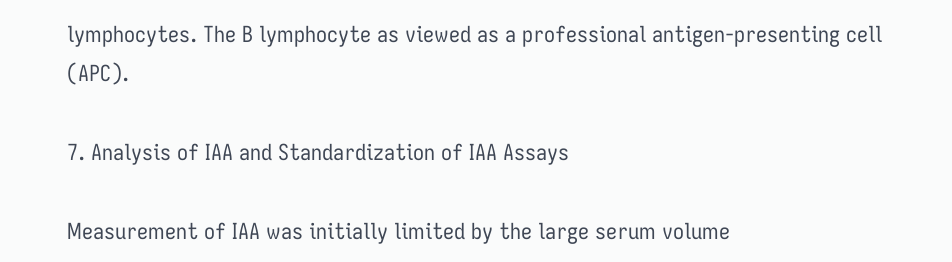lymphocytes. The B lymphocyte as viewed as a professional antigen-presenting cell (APC).

7. Analysis of IAA and Standardization of IAA Assays

Measurement of IAA was initially limited by the large serum volume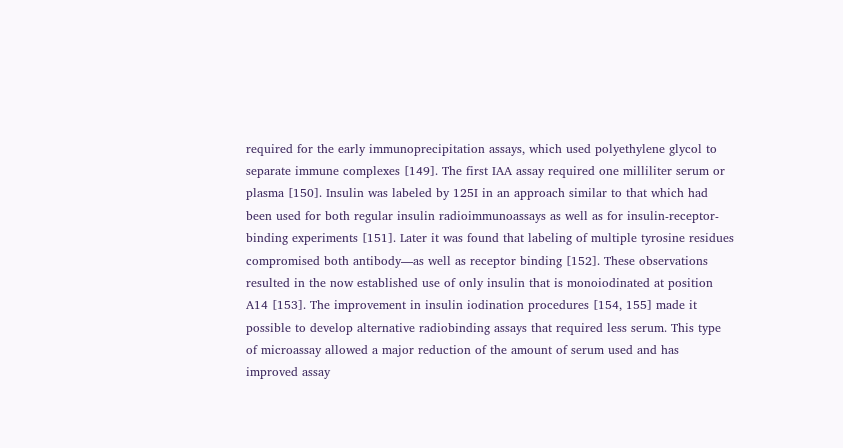required for the early immunoprecipitation assays, which used polyethylene glycol to separate immune complexes [149]. The first IAA assay required one milliliter serum or plasma [150]. Insulin was labeled by 125I in an approach similar to that which had been used for both regular insulin radioimmunoassays as well as for insulin-receptor-binding experiments [151]. Later it was found that labeling of multiple tyrosine residues compromised both antibody—as well as receptor binding [152]. These observations resulted in the now established use of only insulin that is monoiodinated at position A14 [153]. The improvement in insulin iodination procedures [154, 155] made it possible to develop alternative radiobinding assays that required less serum. This type of microassay allowed a major reduction of the amount of serum used and has improved assay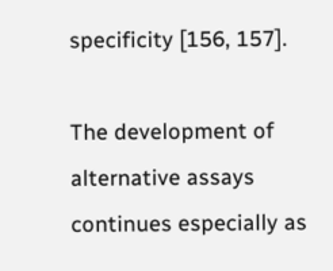specificity [156, 157].

The development of alternative assays continues especially as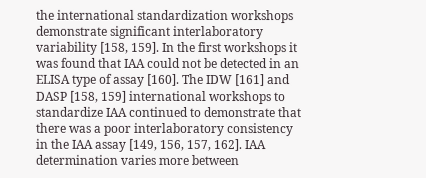the international standardization workshops demonstrate significant interlaboratory variability [158, 159]. In the first workshops it was found that IAA could not be detected in an ELISA type of assay [160]. The IDW [161] and DASP [158, 159] international workshops to standardize IAA continued to demonstrate that there was a poor interlaboratory consistency in the IAA assay [149, 156, 157, 162]. IAA determination varies more between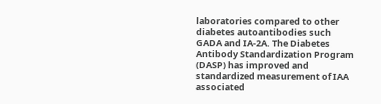laboratories compared to other diabetes autoantibodies such GADA and IA-2A. The Diabetes Antibody Standardization Program (DASP) has improved and standardized measurement of IAA associated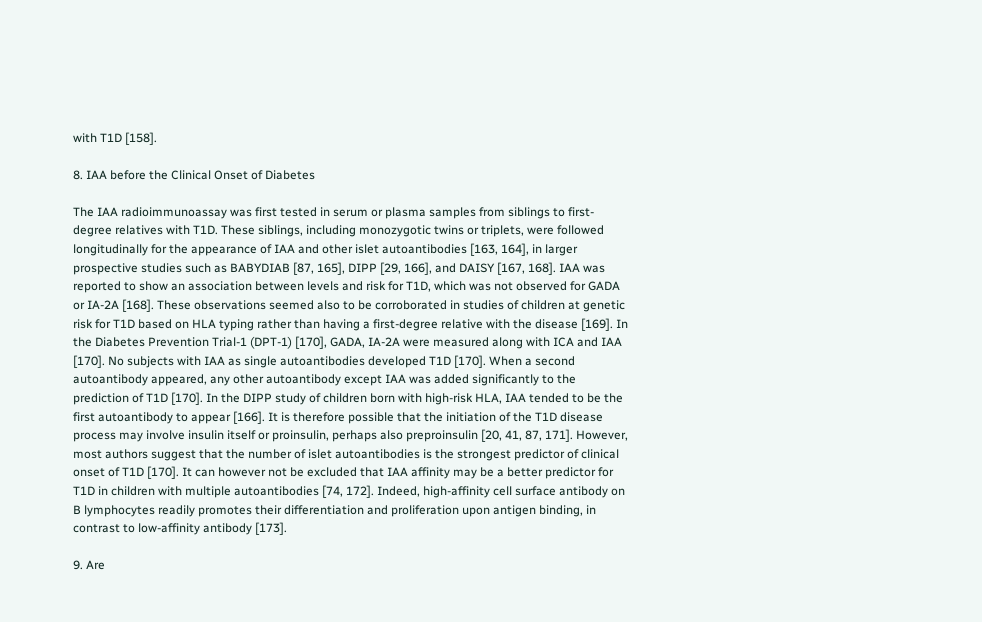with T1D [158].

8. IAA before the Clinical Onset of Diabetes

The IAA radioimmunoassay was first tested in serum or plasma samples from siblings to first-degree relatives with T1D. These siblings, including monozygotic twins or triplets, were followed longitudinally for the appearance of IAA and other islet autoantibodies [163, 164], in larger prospective studies such as BABYDIAB [87, 165], DIPP [29, 166], and DAISY [167, 168]. IAA was reported to show an association between levels and risk for T1D, which was not observed for GADA or IA-2A [168]. These observations seemed also to be corroborated in studies of children at genetic risk for T1D based on HLA typing rather than having a first-degree relative with the disease [169]. In the Diabetes Prevention Trial-1 (DPT-1) [170], GADA, IA-2A were measured along with ICA and IAA [170]. No subjects with IAA as single autoantibodies developed T1D [170]. When a second autoantibody appeared, any other autoantibody except IAA was added significantly to the prediction of T1D [170]. In the DIPP study of children born with high-risk HLA, IAA tended to be the first autoantibody to appear [166]. It is therefore possible that the initiation of the T1D disease process may involve insulin itself or proinsulin, perhaps also preproinsulin [20, 41, 87, 171]. However, most authors suggest that the number of islet autoantibodies is the strongest predictor of clinical onset of T1D [170]. It can however not be excluded that IAA affinity may be a better predictor for T1D in children with multiple autoantibodies [74, 172]. Indeed, high-affinity cell surface antibody on B lymphocytes readily promotes their differentiation and proliferation upon antigen binding, in contrast to low-affinity antibody [173].

9. Are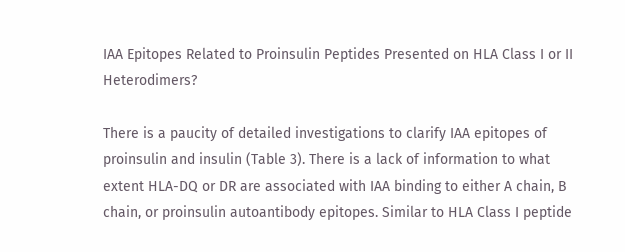IAA Epitopes Related to Proinsulin Peptides Presented on HLA Class I or II Heterodimers?

There is a paucity of detailed investigations to clarify IAA epitopes of proinsulin and insulin (Table 3). There is a lack of information to what extent HLA-DQ or DR are associated with IAA binding to either A chain, B chain, or proinsulin autoantibody epitopes. Similar to HLA Class I peptide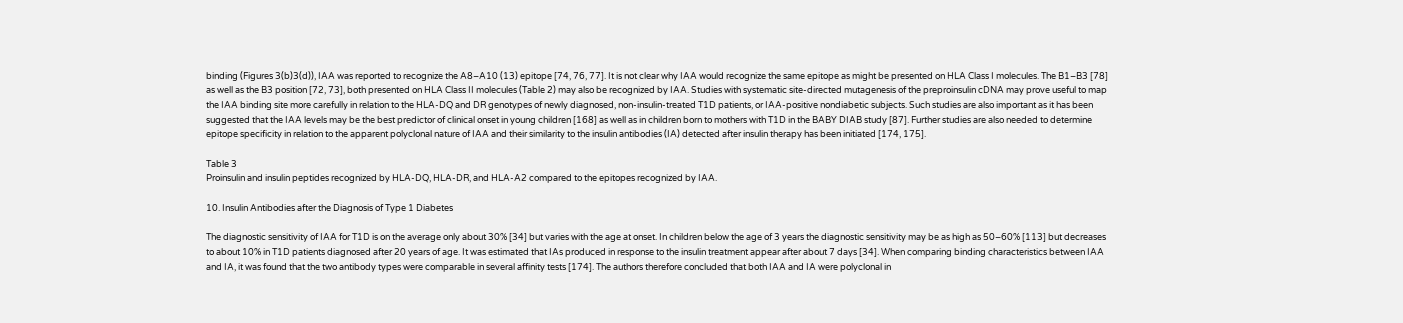binding (Figures 3(b)3(d)), IAA was reported to recognize the A8–A10 (13) epitope [74, 76, 77]. It is not clear why IAA would recognize the same epitope as might be presented on HLA Class I molecules. The B1–B3 [78] as well as the B3 position [72, 73], both presented on HLA Class II molecules (Table 2) may also be recognized by IAA. Studies with systematic site-directed mutagenesis of the preproinsulin cDNA may prove useful to map the IAA binding site more carefully in relation to the HLA-DQ and DR genotypes of newly diagnosed, non-insulin-treated T1D patients, or IAA-positive nondiabetic subjects. Such studies are also important as it has been suggested that the IAA levels may be the best predictor of clinical onset in young children [168] as well as in children born to mothers with T1D in the BABY DIAB study [87]. Further studies are also needed to determine epitope specificity in relation to the apparent polyclonal nature of IAA and their similarity to the insulin antibodies (IA) detected after insulin therapy has been initiated [174, 175].

Table 3
Proinsulin and insulin peptides recognized by HLA-DQ, HLA-DR, and HLA-A2 compared to the epitopes recognized by IAA.

10. Insulin Antibodies after the Diagnosis of Type 1 Diabetes

The diagnostic sensitivity of IAA for T1D is on the average only about 30% [34] but varies with the age at onset. In children below the age of 3 years the diagnostic sensitivity may be as high as 50–60% [113] but decreases to about 10% in T1D patients diagnosed after 20 years of age. It was estimated that IAs produced in response to the insulin treatment appear after about 7 days [34]. When comparing binding characteristics between IAA and IA, it was found that the two antibody types were comparable in several affinity tests [174]. The authors therefore concluded that both IAA and IA were polyclonal in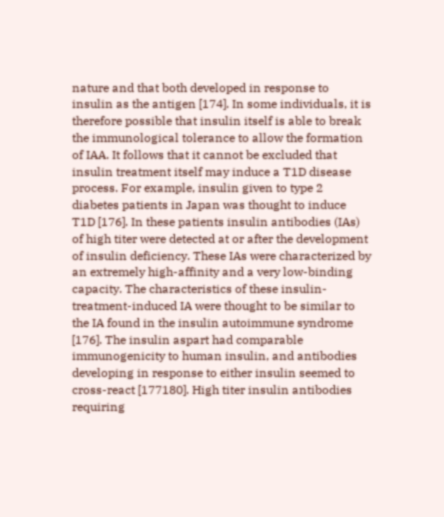nature and that both developed in response to insulin as the antigen [174]. In some individuals, it is therefore possible that insulin itself is able to break the immunological tolerance to allow the formation of IAA. It follows that it cannot be excluded that insulin treatment itself may induce a T1D disease process. For example, insulin given to type 2 diabetes patients in Japan was thought to induce T1D [176]. In these patients insulin antibodies (IAs) of high titer were detected at or after the development of insulin deficiency. These IAs were characterized by an extremely high-affinity and a very low-binding capacity. The characteristics of these insulin-treatment-induced IA were thought to be similar to the IA found in the insulin autoimmune syndrome [176]. The insulin aspart had comparable immunogenicity to human insulin, and antibodies developing in response to either insulin seemed to cross-react [177180]. High titer insulin antibodies requiring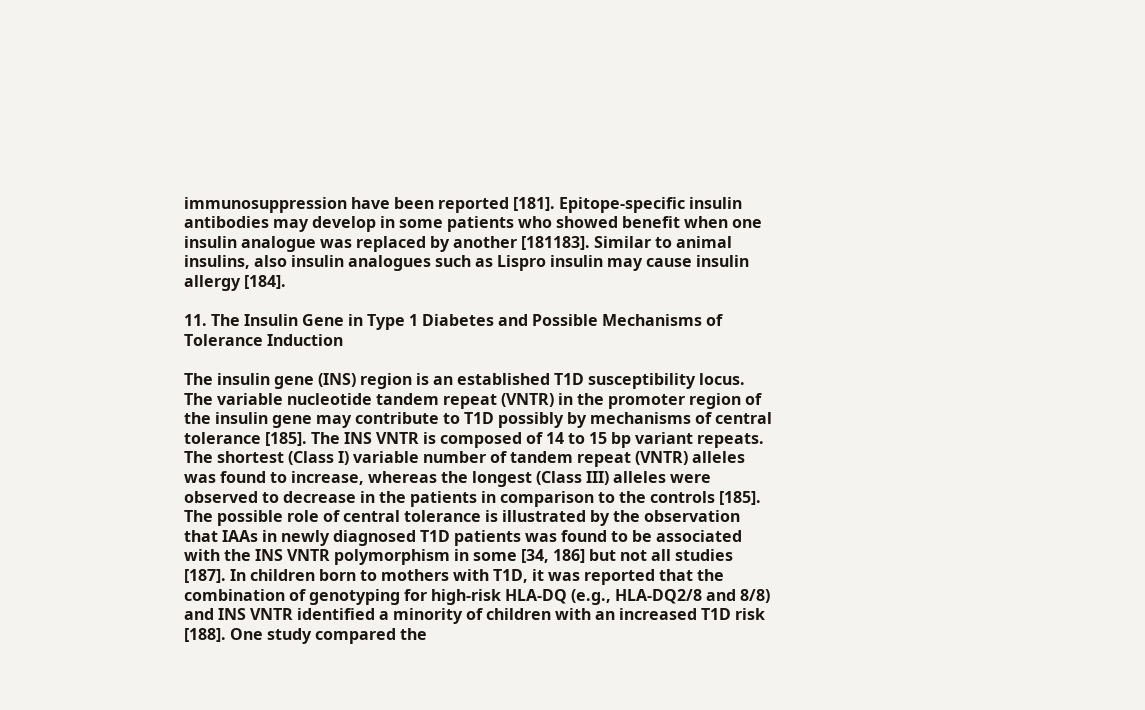immunosuppression have been reported [181]. Epitope-specific insulin antibodies may develop in some patients who showed benefit when one insulin analogue was replaced by another [181183]. Similar to animal insulins, also insulin analogues such as Lispro insulin may cause insulin allergy [184].

11. The Insulin Gene in Type 1 Diabetes and Possible Mechanisms of Tolerance Induction

The insulin gene (INS) region is an established T1D susceptibility locus. The variable nucleotide tandem repeat (VNTR) in the promoter region of the insulin gene may contribute to T1D possibly by mechanisms of central tolerance [185]. The INS VNTR is composed of 14 to 15 bp variant repeats. The shortest (Class I) variable number of tandem repeat (VNTR) alleles was found to increase, whereas the longest (Class III) alleles were observed to decrease in the patients in comparison to the controls [185]. The possible role of central tolerance is illustrated by the observation that IAAs in newly diagnosed T1D patients was found to be associated with the INS VNTR polymorphism in some [34, 186] but not all studies [187]. In children born to mothers with T1D, it was reported that the combination of genotyping for high-risk HLA-DQ (e.g., HLA-DQ2/8 and 8/8) and INS VNTR identified a minority of children with an increased T1D risk [188]. One study compared the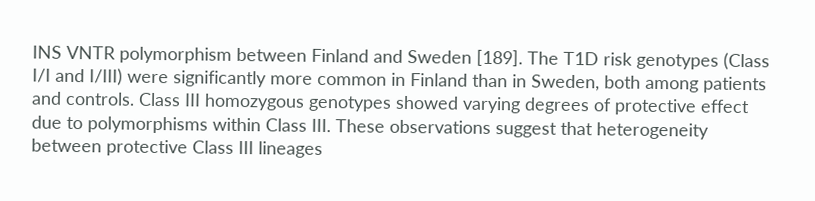INS VNTR polymorphism between Finland and Sweden [189]. The T1D risk genotypes (Class I/I and I/III) were significantly more common in Finland than in Sweden, both among patients and controls. Class III homozygous genotypes showed varying degrees of protective effect due to polymorphisms within Class III. These observations suggest that heterogeneity between protective Class III lineages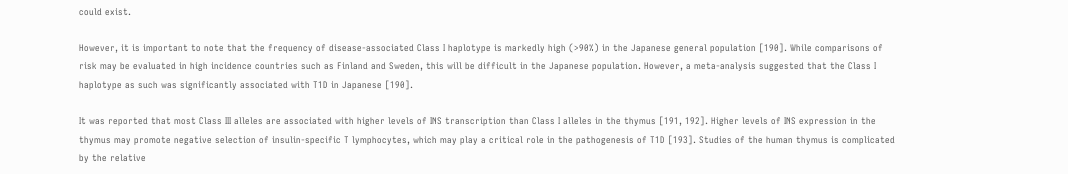could exist.

However, it is important to note that the frequency of disease-associated Class I haplotype is markedly high (>90%) in the Japanese general population [190]. While comparisons of risk may be evaluated in high incidence countries such as Finland and Sweden, this will be difficult in the Japanese population. However, a meta-analysis suggested that the Class I haplotype as such was significantly associated with T1D in Japanese [190].

It was reported that most Class III alleles are associated with higher levels of INS transcription than Class I alleles in the thymus [191, 192]. Higher levels of INS expression in the thymus may promote negative selection of insulin-specific T lymphocytes, which may play a critical role in the pathogenesis of T1D [193]. Studies of the human thymus is complicated by the relative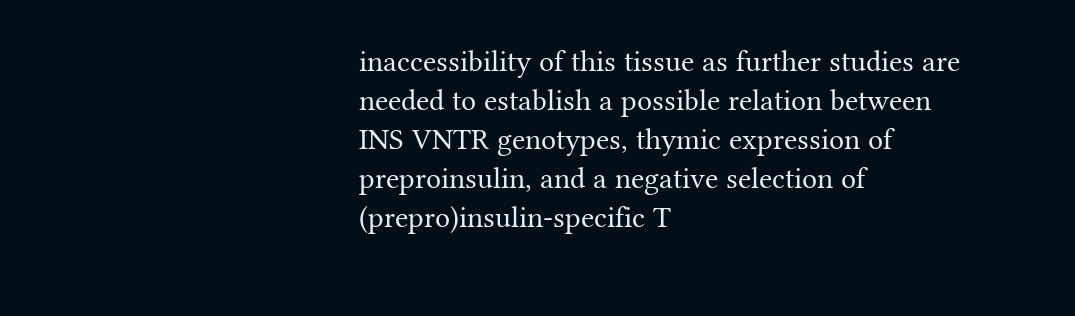inaccessibility of this tissue as further studies are needed to establish a possible relation between INS VNTR genotypes, thymic expression of preproinsulin, and a negative selection of (prepro)insulin-specific T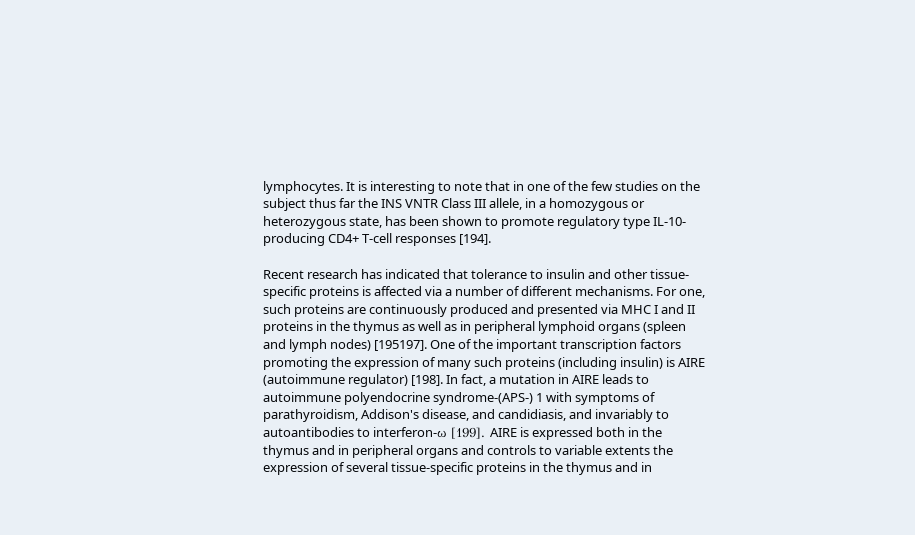lymphocytes. It is interesting to note that in one of the few studies on the subject thus far the INS VNTR Class III allele, in a homozygous or heterozygous state, has been shown to promote regulatory type IL-10-producing CD4+ T-cell responses [194].

Recent research has indicated that tolerance to insulin and other tissue-specific proteins is affected via a number of different mechanisms. For one, such proteins are continuously produced and presented via MHC I and II proteins in the thymus as well as in peripheral lymphoid organs (spleen and lymph nodes) [195197]. One of the important transcription factors promoting the expression of many such proteins (including insulin) is AIRE (autoimmune regulator) [198]. In fact, a mutation in AIRE leads to autoimmune polyendocrine syndrome-(APS-) 1 with symptoms of parathyroidism, Addison's disease, and candidiasis, and invariably to autoantibodies to interferon-ω [199]. AIRE is expressed both in the thymus and in peripheral organs and controls to variable extents the expression of several tissue-specific proteins in the thymus and in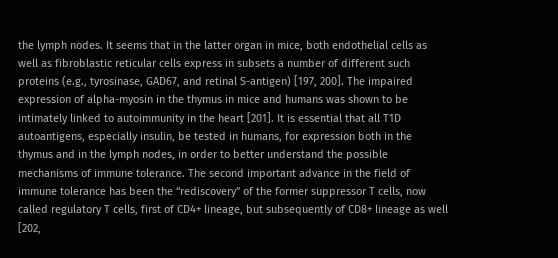the lymph nodes. It seems that in the latter organ in mice, both endothelial cells as well as fibroblastic reticular cells express in subsets a number of different such proteins (e.g., tyrosinase, GAD67, and retinal S-antigen) [197, 200]. The impaired expression of alpha-myosin in the thymus in mice and humans was shown to be intimately linked to autoimmunity in the heart [201]. It is essential that all T1D autoantigens, especially insulin, be tested in humans, for expression both in the thymus and in the lymph nodes, in order to better understand the possible mechanisms of immune tolerance. The second important advance in the field of immune tolerance has been the “rediscovery” of the former suppressor T cells, now called regulatory T cells, first of CD4+ lineage, but subsequently of CD8+ lineage as well [202,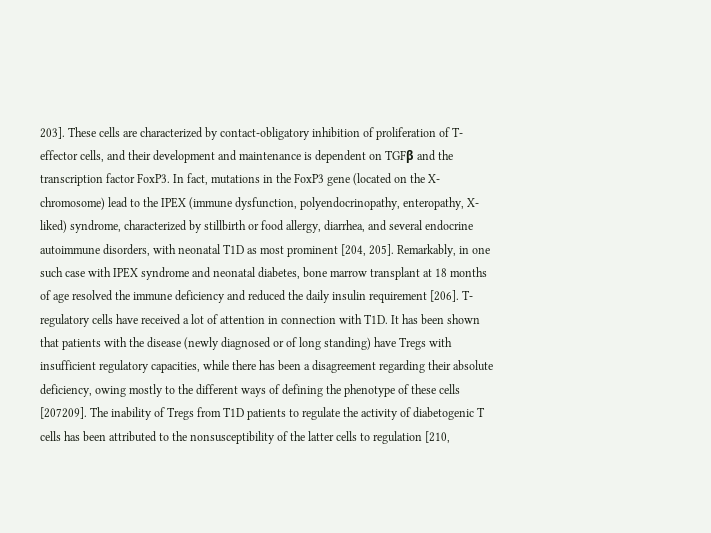203]. These cells are characterized by contact-obligatory inhibition of proliferation of T-effector cells, and their development and maintenance is dependent on TGFβ and the transcription factor FoxP3. In fact, mutations in the FoxP3 gene (located on the X-chromosome) lead to the IPEX (immune dysfunction, polyendocrinopathy, enteropathy, X-liked) syndrome, characterized by stillbirth or food allergy, diarrhea, and several endocrine autoimmune disorders, with neonatal T1D as most prominent [204, 205]. Remarkably, in one such case with IPEX syndrome and neonatal diabetes, bone marrow transplant at 18 months of age resolved the immune deficiency and reduced the daily insulin requirement [206]. T-regulatory cells have received a lot of attention in connection with T1D. It has been shown that patients with the disease (newly diagnosed or of long standing) have Tregs with insufficient regulatory capacities, while there has been a disagreement regarding their absolute deficiency, owing mostly to the different ways of defining the phenotype of these cells [207209]. The inability of Tregs from T1D patients to regulate the activity of diabetogenic T cells has been attributed to the nonsusceptibility of the latter cells to regulation [210,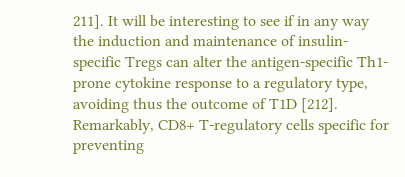211]. It will be interesting to see if in any way the induction and maintenance of insulin-specific Tregs can alter the antigen-specific Th1-prone cytokine response to a regulatory type, avoiding thus the outcome of T1D [212]. Remarkably, CD8+ T-regulatory cells specific for preventing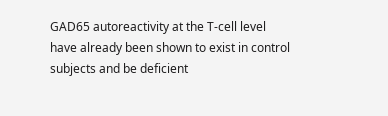GAD65 autoreactivity at the T-cell level have already been shown to exist in control subjects and be deficient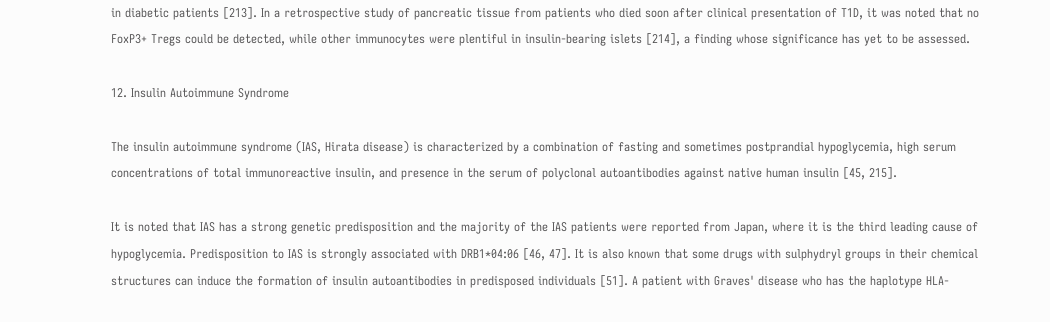in diabetic patients [213]. In a retrospective study of pancreatic tissue from patients who died soon after clinical presentation of T1D, it was noted that no FoxP3+ Tregs could be detected, while other immunocytes were plentiful in insulin-bearing islets [214], a finding whose significance has yet to be assessed.

12. Insulin Autoimmune Syndrome

The insulin autoimmune syndrome (IAS, Hirata disease) is characterized by a combination of fasting and sometimes postprandial hypoglycemia, high serum concentrations of total immunoreactive insulin, and presence in the serum of polyclonal autoantibodies against native human insulin [45, 215].

It is noted that IAS has a strong genetic predisposition and the majority of the IAS patients were reported from Japan, where it is the third leading cause of hypoglycemia. Predisposition to IAS is strongly associated with DRB1*04:06 [46, 47]. It is also known that some drugs with sulphydryl groups in their chemical structures can induce the formation of insulin autoantibodies in predisposed individuals [51]. A patient with Graves' disease who has the haplotype HLA-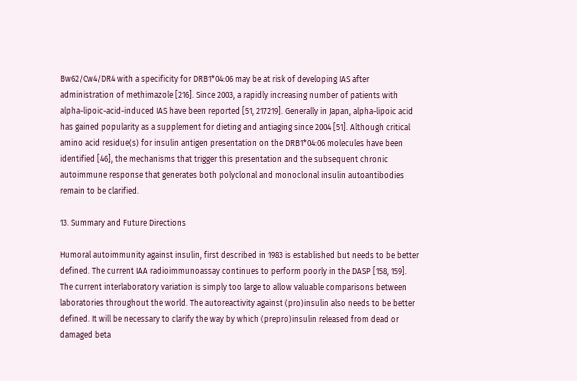Bw62/Cw4/DR4 with a specificity for DRB1*04:06 may be at risk of developing IAS after administration of methimazole [216]. Since 2003, a rapidly increasing number of patients with alpha-lipoic-acid-induced IAS have been reported [51, 217219]. Generally in Japan, alpha-lipoic acid has gained popularity as a supplement for dieting and antiaging since 2004 [51]. Although critical amino acid residue(s) for insulin antigen presentation on the DRB1*04:06 molecules have been identified [46], the mechanisms that trigger this presentation and the subsequent chronic autoimmune response that generates both polyclonal and monoclonal insulin autoantibodies remain to be clarified.

13. Summary and Future Directions

Humoral autoimmunity against insulin, first described in 1983 is established but needs to be better defined. The current IAA radioimmunoassay continues to perform poorly in the DASP [158, 159]. The current interlaboratory variation is simply too large to allow valuable comparisons between laboratories throughout the world. The autoreactivity against (pro)insulin also needs to be better defined. It will be necessary to clarify the way by which (prepro)insulin released from dead or damaged beta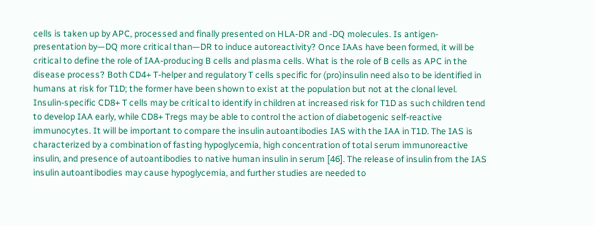cells is taken up by APC, processed and finally presented on HLA-DR and -DQ molecules. Is antigen-presentation by—DQ more critical than—DR to induce autoreactivity? Once IAAs have been formed, it will be critical to define the role of IAA-producing B cells and plasma cells. What is the role of B cells as APC in the disease process? Both CD4+ T-helper and regulatory T cells specific for (pro)insulin need also to be identified in humans at risk for T1D; the former have been shown to exist at the population but not at the clonal level. Insulin-specific CD8+ T cells may be critical to identify in children at increased risk for T1D as such children tend to develop IAA early, while CD8+ Tregs may be able to control the action of diabetogenic self-reactive immunocytes. It will be important to compare the insulin autoantibodies IAS with the IAA in T1D. The IAS is characterized by a combination of fasting hypoglycemia, high concentration of total serum immunoreactive insulin, and presence of autoantibodies to native human insulin in serum [46]. The release of insulin from the IAS insulin autoantibodies may cause hypoglycemia, and further studies are needed to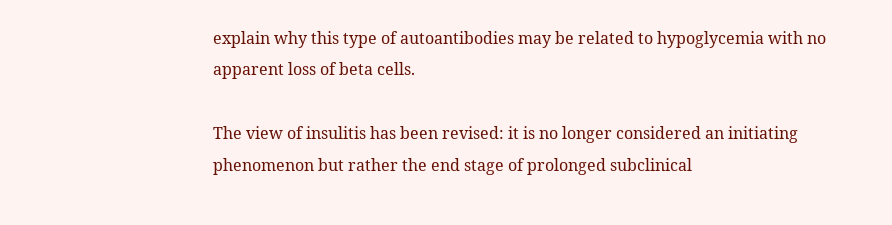explain why this type of autoantibodies may be related to hypoglycemia with no apparent loss of beta cells.

The view of insulitis has been revised: it is no longer considered an initiating phenomenon but rather the end stage of prolonged subclinical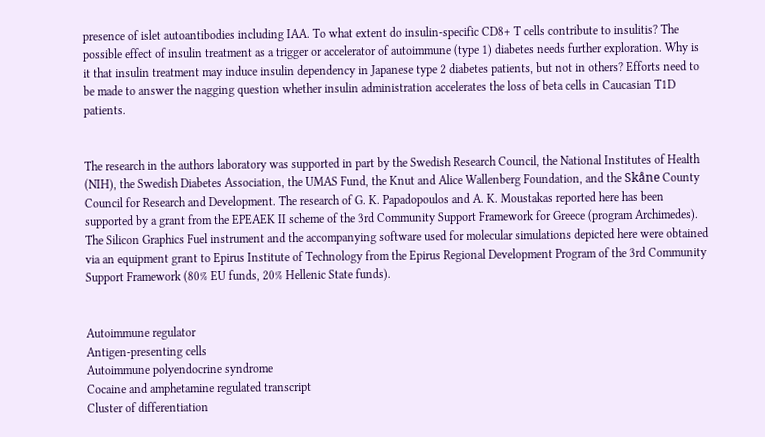presence of islet autoantibodies including IAA. To what extent do insulin-specific CD8+ T cells contribute to insulitis? The possible effect of insulin treatment as a trigger or accelerator of autoimmune (type 1) diabetes needs further exploration. Why is it that insulin treatment may induce insulin dependency in Japanese type 2 diabetes patients, but not in others? Efforts need to be made to answer the nagging question whether insulin administration accelerates the loss of beta cells in Caucasian T1D patients.


The research in the authors laboratory was supported in part by the Swedish Research Council, the National Institutes of Health (NIH), the Swedish Diabetes Association, the UMAS Fund, the Knut and Alice Wallenberg Foundation, and the Skåne County Council for Research and Development. The research of G. K. Papadopoulos and A. K. Moustakas reported here has been supported by a grant from the EPEAEK II scheme of the 3rd Community Support Framework for Greece (program Archimedes). The Silicon Graphics Fuel instrument and the accompanying software used for molecular simulations depicted here were obtained via an equipment grant to Epirus Institute of Technology from the Epirus Regional Development Program of the 3rd Community Support Framework (80% EU funds, 20% Hellenic State funds).


Autoimmune regulator
Antigen-presenting cells
Autoimmune polyendocrine syndrome
Cocaine and amphetamine regulated transcript
Cluster of differentiation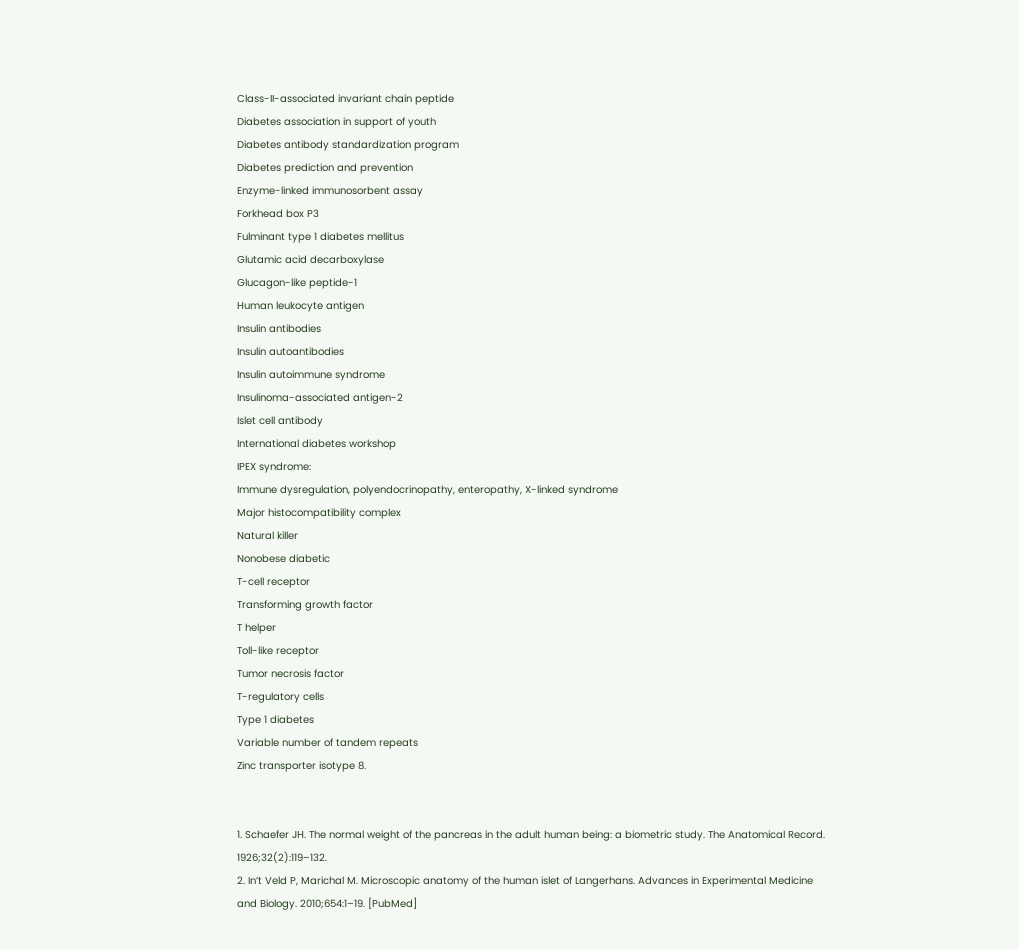Class-II-associated invariant chain peptide
Diabetes association in support of youth
Diabetes antibody standardization program
Diabetes prediction and prevention
Enzyme-linked immunosorbent assay
Forkhead box P3
Fulminant type 1 diabetes mellitus
Glutamic acid decarboxylase
Glucagon-like peptide-1
Human leukocyte antigen
Insulin antibodies
Insulin autoantibodies
Insulin autoimmune syndrome
Insulinoma-associated antigen-2
Islet cell antibody
International diabetes workshop
IPEX syndrome:
Immune dysregulation, polyendocrinopathy, enteropathy, X-linked syndrome
Major histocompatibility complex
Natural killer
Nonobese diabetic
T-cell receptor
Transforming growth factor
T helper
Toll-like receptor
Tumor necrosis factor
T-regulatory cells
Type 1 diabetes
Variable number of tandem repeats
Zinc transporter isotype 8.


1. Schaefer JH. The normal weight of the pancreas in the adult human being: a biometric study. The Anatomical Record. 1926;32(2):119–132.
2. In’t Veld P, Marichal M. Microscopic anatomy of the human islet of Langerhans. Advances in Experimental Medicine and Biology. 2010;654:1–19. [PubMed]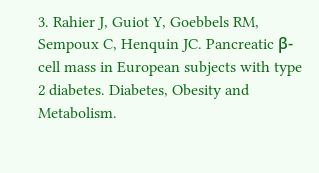3. Rahier J, Guiot Y, Goebbels RM, Sempoux C, Henquin JC. Pancreatic β-cell mass in European subjects with type 2 diabetes. Diabetes, Obesity and Metabolism.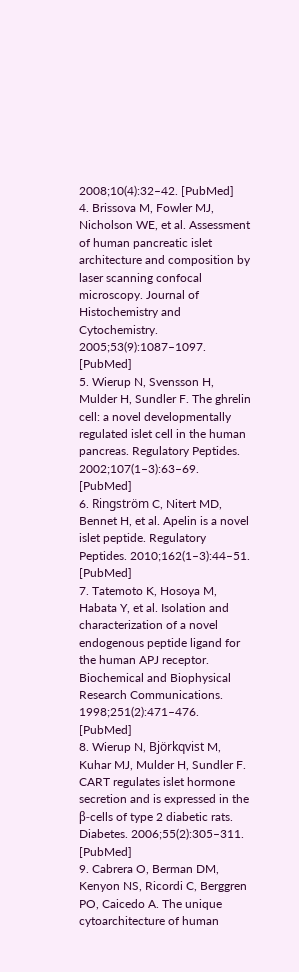2008;10(4):32–42. [PubMed]
4. Brissova M, Fowler MJ, Nicholson WE, et al. Assessment of human pancreatic islet architecture and composition by laser scanning confocal microscopy. Journal of Histochemistry and Cytochemistry. 2005;53(9):1087–1097. [PubMed]
5. Wierup N, Svensson H, Mulder H, Sundler F. The ghrelin cell: a novel developmentally regulated islet cell in the human pancreas. Regulatory Peptides. 2002;107(1–3):63–69. [PubMed]
6. Ringström C, Nitert MD, Bennet H, et al. Apelin is a novel islet peptide. Regulatory Peptides. 2010;162(1–3):44–51. [PubMed]
7. Tatemoto K, Hosoya M, Habata Y, et al. Isolation and characterization of a novel endogenous peptide ligand for the human APJ receptor. Biochemical and Biophysical Research Communications. 1998;251(2):471–476. [PubMed]
8. Wierup N, Björkqvist M, Kuhar MJ, Mulder H, Sundler F. CART regulates islet hormone secretion and is expressed in the β-cells of type 2 diabetic rats. Diabetes. 2006;55(2):305–311. [PubMed]
9. Cabrera O, Berman DM, Kenyon NS, Ricordi C, Berggren PO, Caicedo A. The unique cytoarchitecture of human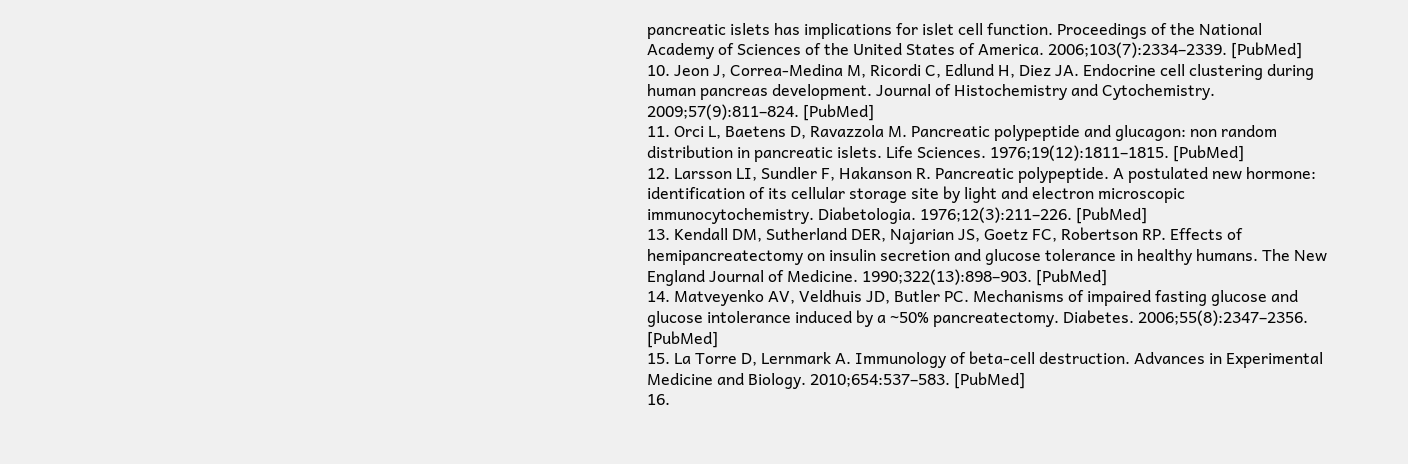pancreatic islets has implications for islet cell function. Proceedings of the National Academy of Sciences of the United States of America. 2006;103(7):2334–2339. [PubMed]
10. Jeon J, Correa-Medina M, Ricordi C, Edlund H, Diez JA. Endocrine cell clustering during human pancreas development. Journal of Histochemistry and Cytochemistry. 2009;57(9):811–824. [PubMed]
11. Orci L, Baetens D, Ravazzola M. Pancreatic polypeptide and glucagon: non random distribution in pancreatic islets. Life Sciences. 1976;19(12):1811–1815. [PubMed]
12. Larsson LI, Sundler F, Hakanson R. Pancreatic polypeptide. A postulated new hormone: identification of its cellular storage site by light and electron microscopic immunocytochemistry. Diabetologia. 1976;12(3):211–226. [PubMed]
13. Kendall DM, Sutherland DER, Najarian JS, Goetz FC, Robertson RP. Effects of hemipancreatectomy on insulin secretion and glucose tolerance in healthy humans. The New England Journal of Medicine. 1990;322(13):898–903. [PubMed]
14. Matveyenko AV, Veldhuis JD, Butler PC. Mechanisms of impaired fasting glucose and glucose intolerance induced by a ~50% pancreatectomy. Diabetes. 2006;55(8):2347–2356. [PubMed]
15. La Torre D, Lernmark A. Immunology of beta-cell destruction. Advances in Experimental Medicine and Biology. 2010;654:537–583. [PubMed]
16.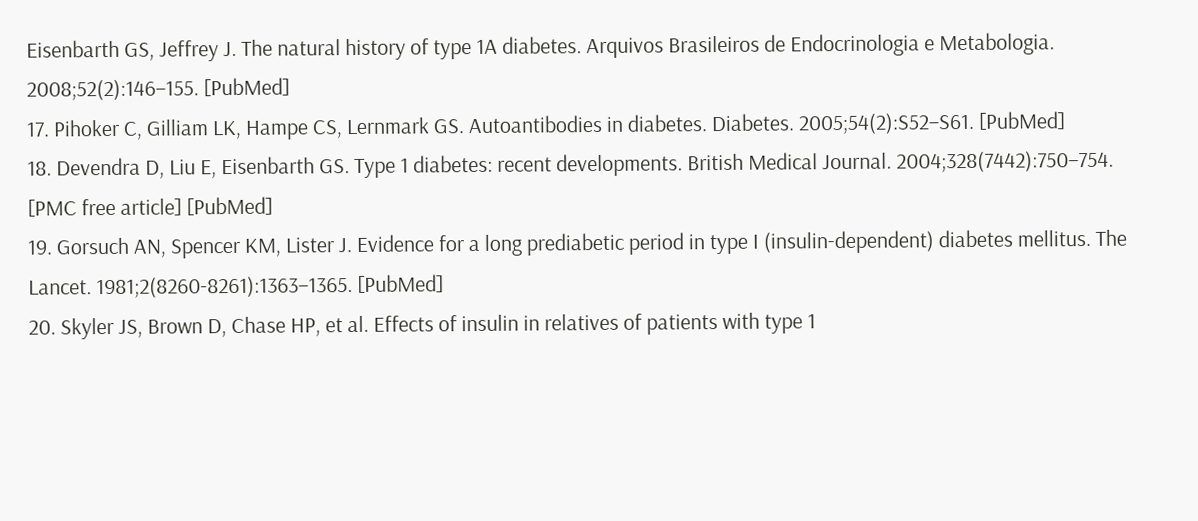Eisenbarth GS, Jeffrey J. The natural history of type 1A diabetes. Arquivos Brasileiros de Endocrinologia e Metabologia. 2008;52(2):146–155. [PubMed]
17. Pihoker C, Gilliam LK, Hampe CS, Lernmark GS. Autoantibodies in diabetes. Diabetes. 2005;54(2):S52–S61. [PubMed]
18. Devendra D, Liu E, Eisenbarth GS. Type 1 diabetes: recent developments. British Medical Journal. 2004;328(7442):750–754. [PMC free article] [PubMed]
19. Gorsuch AN, Spencer KM, Lister J. Evidence for a long prediabetic period in type I (insulin-dependent) diabetes mellitus. The Lancet. 1981;2(8260-8261):1363–1365. [PubMed]
20. Skyler JS, Brown D, Chase HP, et al. Effects of insulin in relatives of patients with type 1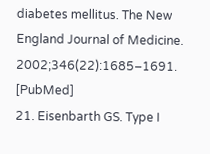diabetes mellitus. The New England Journal of Medicine. 2002;346(22):1685–1691. [PubMed]
21. Eisenbarth GS. Type I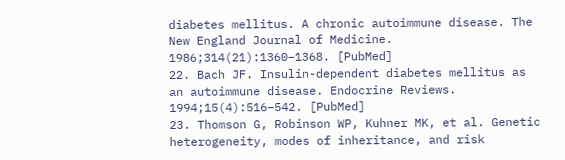diabetes mellitus. A chronic autoimmune disease. The New England Journal of Medicine. 1986;314(21):1360–1368. [PubMed]
22. Bach JF. Insulin-dependent diabetes mellitus as an autoimmune disease. Endocrine Reviews. 1994;15(4):516–542. [PubMed]
23. Thomson G, Robinson WP, Kuhner MK, et al. Genetic heterogeneity, modes of inheritance, and risk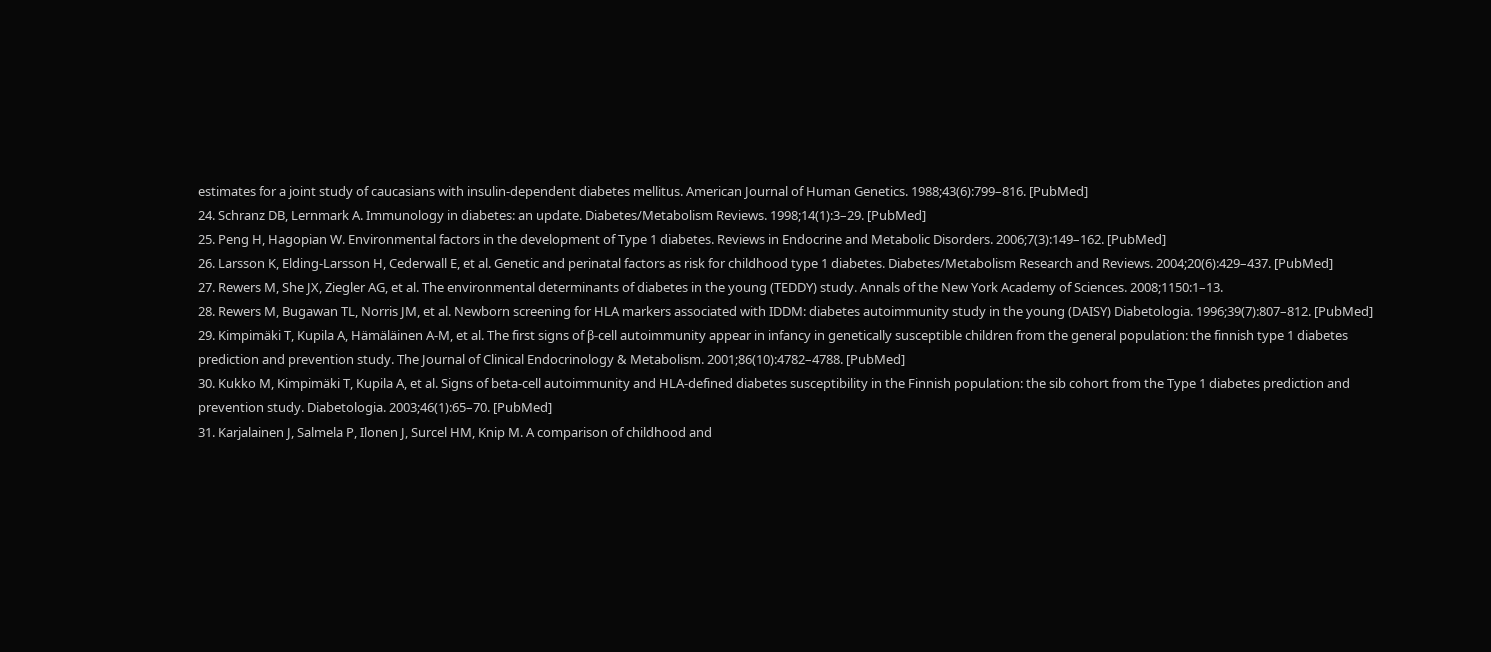estimates for a joint study of caucasians with insulin-dependent diabetes mellitus. American Journal of Human Genetics. 1988;43(6):799–816. [PubMed]
24. Schranz DB, Lernmark A. Immunology in diabetes: an update. Diabetes/Metabolism Reviews. 1998;14(1):3–29. [PubMed]
25. Peng H, Hagopian W. Environmental factors in the development of Type 1 diabetes. Reviews in Endocrine and Metabolic Disorders. 2006;7(3):149–162. [PubMed]
26. Larsson K, Elding-Larsson H, Cederwall E, et al. Genetic and perinatal factors as risk for childhood type 1 diabetes. Diabetes/Metabolism Research and Reviews. 2004;20(6):429–437. [PubMed]
27. Rewers M, She JX, Ziegler AG, et al. The environmental determinants of diabetes in the young (TEDDY) study. Annals of the New York Academy of Sciences. 2008;1150:1–13.
28. Rewers M, Bugawan TL, Norris JM, et al. Newborn screening for HLA markers associated with IDDM: diabetes autoimmunity study in the young (DAISY) Diabetologia. 1996;39(7):807–812. [PubMed]
29. Kimpimäki T, Kupila A, Hämäläinen A-M, et al. The first signs of β-cell autoimmunity appear in infancy in genetically susceptible children from the general population: the finnish type 1 diabetes prediction and prevention study. The Journal of Clinical Endocrinology & Metabolism. 2001;86(10):4782–4788. [PubMed]
30. Kukko M, Kimpimäki T, Kupila A, et al. Signs of beta-cell autoimmunity and HLA-defined diabetes susceptibility in the Finnish population: the sib cohort from the Type 1 diabetes prediction and prevention study. Diabetologia. 2003;46(1):65–70. [PubMed]
31. Karjalainen J, Salmela P, Ilonen J, Surcel HM, Knip M. A comparison of childhood and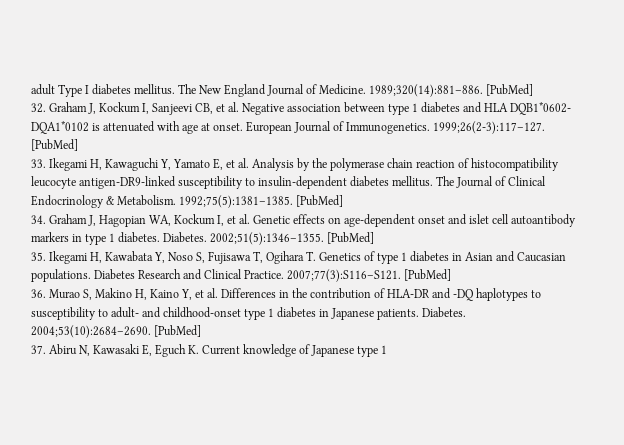adult Type I diabetes mellitus. The New England Journal of Medicine. 1989;320(14):881–886. [PubMed]
32. Graham J, Kockum I, Sanjeevi CB, et al. Negative association between type 1 diabetes and HLA DQB1*0602-DQA1*0102 is attenuated with age at onset. European Journal of Immunogenetics. 1999;26(2-3):117–127. [PubMed]
33. Ikegami H, Kawaguchi Y, Yamato E, et al. Analysis by the polymerase chain reaction of histocompatibility leucocyte antigen-DR9-linked susceptibility to insulin-dependent diabetes mellitus. The Journal of Clinical Endocrinology & Metabolism. 1992;75(5):1381–1385. [PubMed]
34. Graham J, Hagopian WA, Kockum I, et al. Genetic effects on age-dependent onset and islet cell autoantibody markers in type 1 diabetes. Diabetes. 2002;51(5):1346–1355. [PubMed]
35. Ikegami H, Kawabata Y, Noso S, Fujisawa T, Ogihara T. Genetics of type 1 diabetes in Asian and Caucasian populations. Diabetes Research and Clinical Practice. 2007;77(3):S116–S121. [PubMed]
36. Murao S, Makino H, Kaino Y, et al. Differences in the contribution of HLA-DR and -DQ haplotypes to susceptibility to adult- and childhood-onset type 1 diabetes in Japanese patients. Diabetes. 2004;53(10):2684–2690. [PubMed]
37. Abiru N, Kawasaki E, Eguch K. Current knowledge of Japanese type 1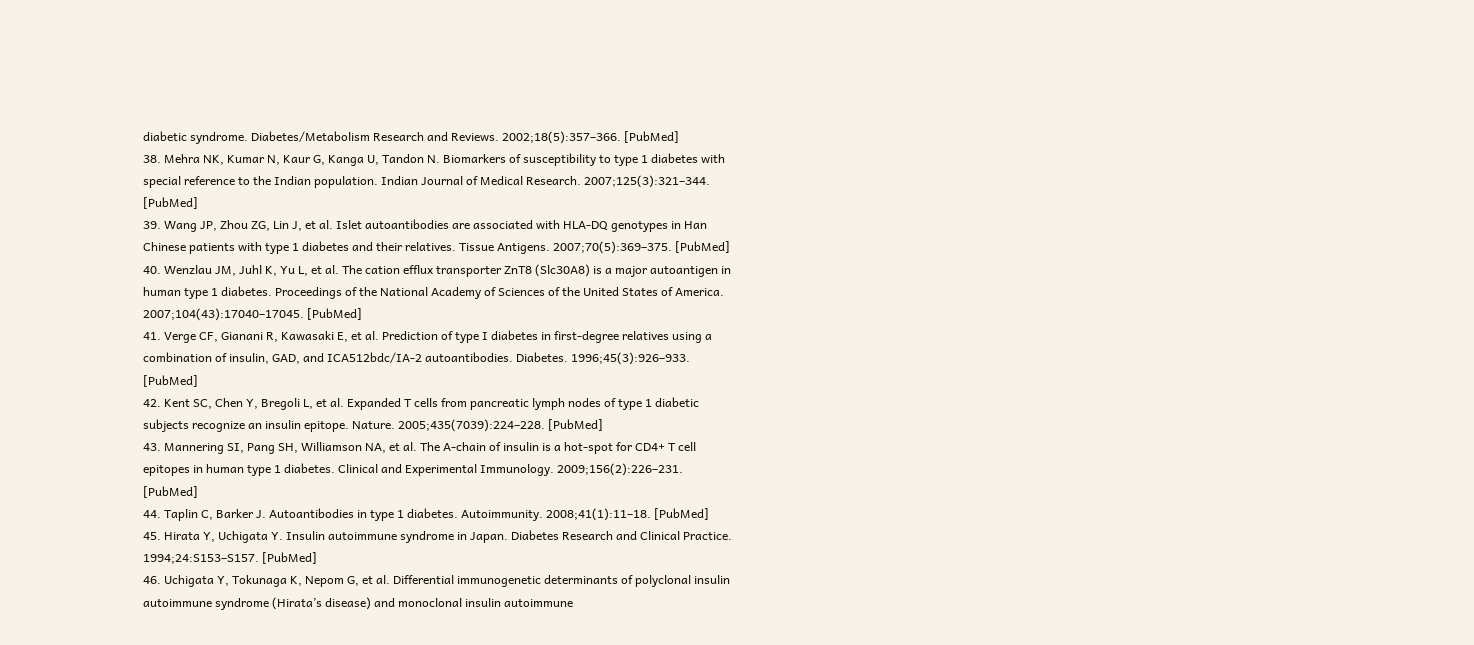diabetic syndrome. Diabetes/Metabolism Research and Reviews. 2002;18(5):357–366. [PubMed]
38. Mehra NK, Kumar N, Kaur G, Kanga U, Tandon N. Biomarkers of susceptibility to type 1 diabetes with special reference to the Indian population. Indian Journal of Medical Research. 2007;125(3):321–344. [PubMed]
39. Wang JP, Zhou ZG, Lin J, et al. Islet autoantibodies are associated with HLA-DQ genotypes in Han Chinese patients with type 1 diabetes and their relatives. Tissue Antigens. 2007;70(5):369–375. [PubMed]
40. Wenzlau JM, Juhl K, Yu L, et al. The cation efflux transporter ZnT8 (Slc30A8) is a major autoantigen in human type 1 diabetes. Proceedings of the National Academy of Sciences of the United States of America. 2007;104(43):17040–17045. [PubMed]
41. Verge CF, Gianani R, Kawasaki E, et al. Prediction of type I diabetes in first-degree relatives using a combination of insulin, GAD, and ICA512bdc/IA-2 autoantibodies. Diabetes. 1996;45(3):926–933. [PubMed]
42. Kent SC, Chen Y, Bregoli L, et al. Expanded T cells from pancreatic lymph nodes of type 1 diabetic subjects recognize an insulin epitope. Nature. 2005;435(7039):224–228. [PubMed]
43. Mannering SI, Pang SH, Williamson NA, et al. The A-chain of insulin is a hot-spot for CD4+ T cell epitopes in human type 1 diabetes. Clinical and Experimental Immunology. 2009;156(2):226–231. [PubMed]
44. Taplin C, Barker J. Autoantibodies in type 1 diabetes. Autoimmunity. 2008;41(1):11–18. [PubMed]
45. Hirata Y, Uchigata Y. Insulin autoimmune syndrome in Japan. Diabetes Research and Clinical Practice. 1994;24:S153–S157. [PubMed]
46. Uchigata Y, Tokunaga K, Nepom G, et al. Differential immunogenetic determinants of polyclonal insulin autoimmune syndrome (Hirata’s disease) and monoclonal insulin autoimmune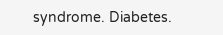syndrome. Diabetes.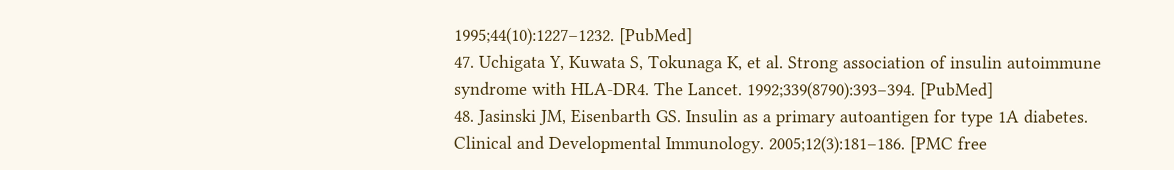1995;44(10):1227–1232. [PubMed]
47. Uchigata Y, Kuwata S, Tokunaga K, et al. Strong association of insulin autoimmune syndrome with HLA-DR4. The Lancet. 1992;339(8790):393–394. [PubMed]
48. Jasinski JM, Eisenbarth GS. Insulin as a primary autoantigen for type 1A diabetes. Clinical and Developmental Immunology. 2005;12(3):181–186. [PMC free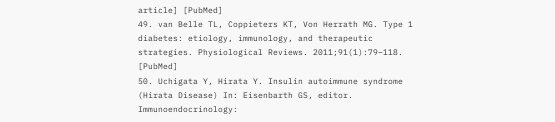article] [PubMed]
49. van Belle TL, Coppieters KT, Von Herrath MG. Type 1 diabetes: etiology, immunology, and therapeutic strategies. Physiological Reviews. 2011;91(1):79–118. [PubMed]
50. Uchigata Y, Hirata Y. Insulin autoimmune syndrome (Hirata Disease) In: Eisenbarth GS, editor. Immunoendocrinology: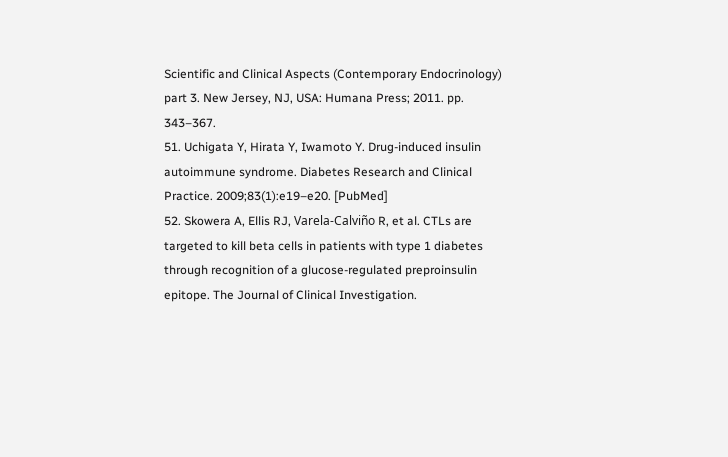Scientific and Clinical Aspects (Contemporary Endocrinology) part 3. New Jersey, NJ, USA: Humana Press; 2011. pp. 343–367.
51. Uchigata Y, Hirata Y, Iwamoto Y. Drug-induced insulin autoimmune syndrome. Diabetes Research and Clinical Practice. 2009;83(1):e19–e20. [PubMed]
52. Skowera A, Ellis RJ, Varela-Calviño R, et al. CTLs are targeted to kill beta cells in patients with type 1 diabetes through recognition of a glucose-regulated preproinsulin epitope. The Journal of Clinical Investigation.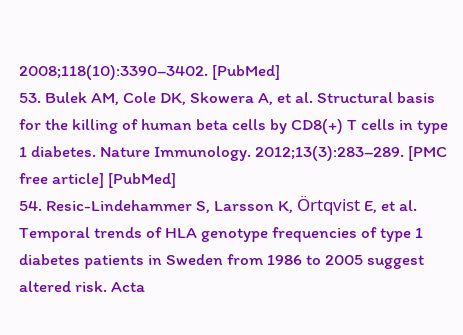2008;118(10):3390–3402. [PubMed]
53. Bulek AM, Cole DK, Skowera A, et al. Structural basis for the killing of human beta cells by CD8(+) T cells in type 1 diabetes. Nature Immunology. 2012;13(3):283–289. [PMC free article] [PubMed]
54. Resic-Lindehammer S, Larsson K, Örtqvist E, et al. Temporal trends of HLA genotype frequencies of type 1 diabetes patients in Sweden from 1986 to 2005 suggest altered risk. Acta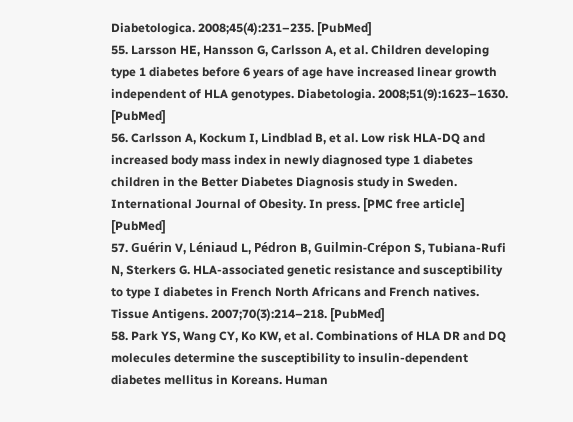Diabetologica. 2008;45(4):231–235. [PubMed]
55. Larsson HE, Hansson G, Carlsson A, et al. Children developing type 1 diabetes before 6 years of age have increased linear growth independent of HLA genotypes. Diabetologia. 2008;51(9):1623–1630. [PubMed]
56. Carlsson A, Kockum I, Lindblad B, et al. Low risk HLA-DQ and increased body mass index in newly diagnosed type 1 diabetes children in the Better Diabetes Diagnosis study in Sweden. International Journal of Obesity. In press. [PMC free article] [PubMed]
57. Guérin V, Léniaud L, Pédron B, Guilmin-Crépon S, Tubiana-Rufi N, Sterkers G. HLA-associated genetic resistance and susceptibility to type I diabetes in French North Africans and French natives. Tissue Antigens. 2007;70(3):214–218. [PubMed]
58. Park YS, Wang CY, Ko KW, et al. Combinations of HLA DR and DQ molecules determine the susceptibility to insulin-dependent diabetes mellitus in Koreans. Human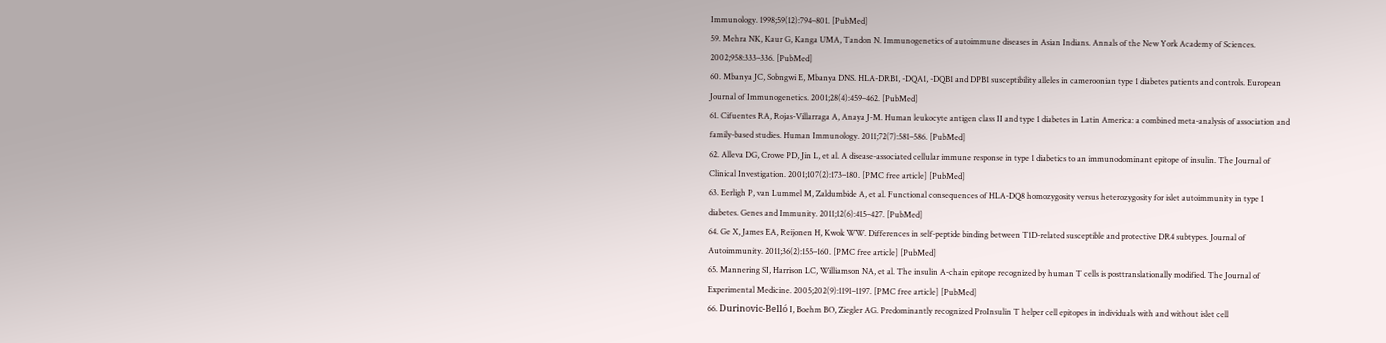Immunology. 1998;59(12):794–801. [PubMed]
59. Mehra NK, Kaur G, Kanga UMA, Tandon N. Immunogenetics of autoimmune diseases in Asian Indians. Annals of the New York Academy of Sciences. 2002;958:333–336. [PubMed]
60. Mbanya JC, Sobngwi E, Mbanya DNS. HLA-DRB1, -DQA1, -DQB1 and DPB1 susceptibility alleles in cameroonian type 1 diabetes patients and controls. European Journal of Immunogenetics. 2001;28(4):459–462. [PubMed]
61. Cifuentes RA, Rojas-Villarraga A, Anaya J-M. Human leukocyte antigen class II and type 1 diabetes in Latin America: a combined meta-analysis of association and family-based studies. Human Immunology. 2011;72(7):581–586. [PubMed]
62. Alleva DG, Crowe PD, Jin L, et al. A disease-associated cellular immune response in type 1 diabetics to an immunodominant epitope of insulin. The Journal of Clinical Investigation. 2001;107(2):173–180. [PMC free article] [PubMed]
63. Eerligh P, van Lummel M, Zaldumbide A, et al. Functional consequences of HLA-DQ8 homozygosity versus heterozygosity for islet autoimmunity in type 1 diabetes. Genes and Immunity. 2011;12(6):415–427. [PubMed]
64. Ge X, James EA, Reijonen H, Kwok WW. Differences in self-peptide binding between T1D-related susceptible and protective DR4 subtypes. Journal of Autoimmunity. 2011;36(2):155–160. [PMC free article] [PubMed]
65. Mannering SI, Harrison LC, Williamson NA, et al. The insulin A-chain epitope recognized by human T cells is posttranslationally modified. The Journal of Experimental Medicine. 2005;202(9):1191–1197. [PMC free article] [PubMed]
66. Durinovic-Belló I, Boehm BO, Ziegler AG. Predominantly recognized ProInsulin T helper cell epitopes in individuals with and without islet cell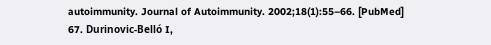autoimmunity. Journal of Autoimmunity. 2002;18(1):55–66. [PubMed]
67. Durinovic-Belló I,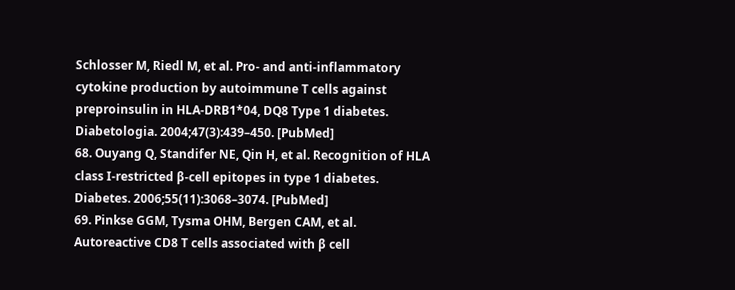Schlosser M, Riedl M, et al. Pro- and anti-inflammatory cytokine production by autoimmune T cells against preproinsulin in HLA-DRB1*04, DQ8 Type 1 diabetes. Diabetologia. 2004;47(3):439–450. [PubMed]
68. Ouyang Q, Standifer NE, Qin H, et al. Recognition of HLA class I-restricted β-cell epitopes in type 1 diabetes. Diabetes. 2006;55(11):3068–3074. [PubMed]
69. Pinkse GGM, Tysma OHM, Bergen CAM, et al. Autoreactive CD8 T cells associated with β cell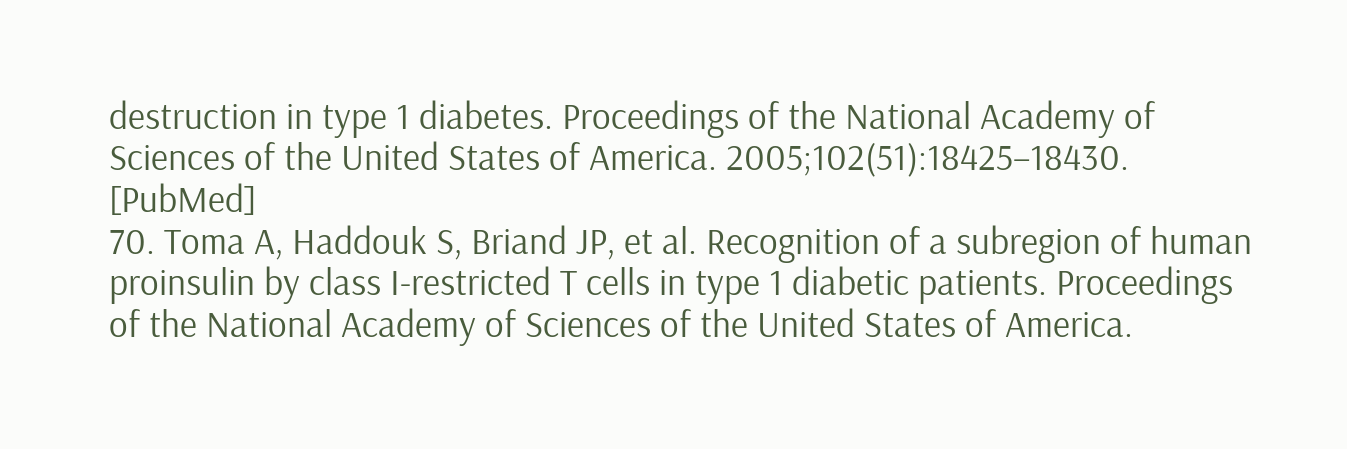destruction in type 1 diabetes. Proceedings of the National Academy of Sciences of the United States of America. 2005;102(51):18425–18430. [PubMed]
70. Toma A, Haddouk S, Briand JP, et al. Recognition of a subregion of human proinsulin by class I-restricted T cells in type 1 diabetic patients. Proceedings of the National Academy of Sciences of the United States of America.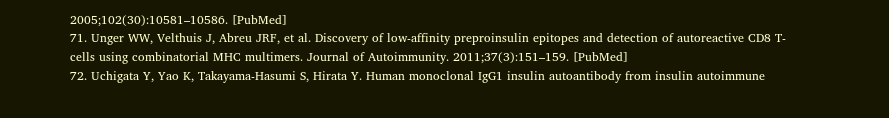2005;102(30):10581–10586. [PubMed]
71. Unger WW, Velthuis J, Abreu JRF, et al. Discovery of low-affinity preproinsulin epitopes and detection of autoreactive CD8 T-cells using combinatorial MHC multimers. Journal of Autoimmunity. 2011;37(3):151–159. [PubMed]
72. Uchigata Y, Yao K, Takayama-Hasumi S, Hirata Y. Human monoclonal IgG1 insulin autoantibody from insulin autoimmune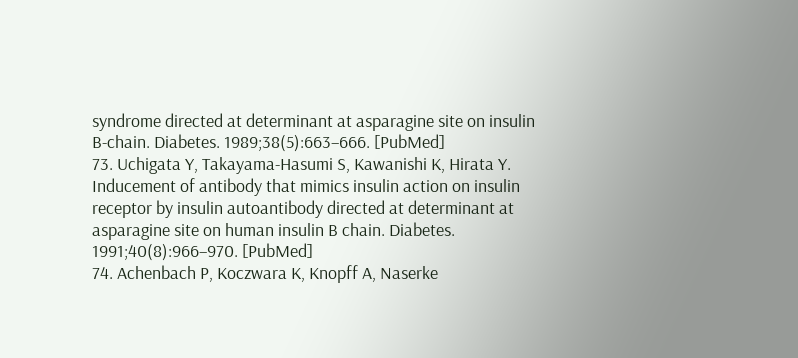syndrome directed at determinant at asparagine site on insulin B-chain. Diabetes. 1989;38(5):663–666. [PubMed]
73. Uchigata Y, Takayama-Hasumi S, Kawanishi K, Hirata Y. Inducement of antibody that mimics insulin action on insulin receptor by insulin autoantibody directed at determinant at asparagine site on human insulin B chain. Diabetes. 1991;40(8):966–970. [PubMed]
74. Achenbach P, Koczwara K, Knopff A, Naserke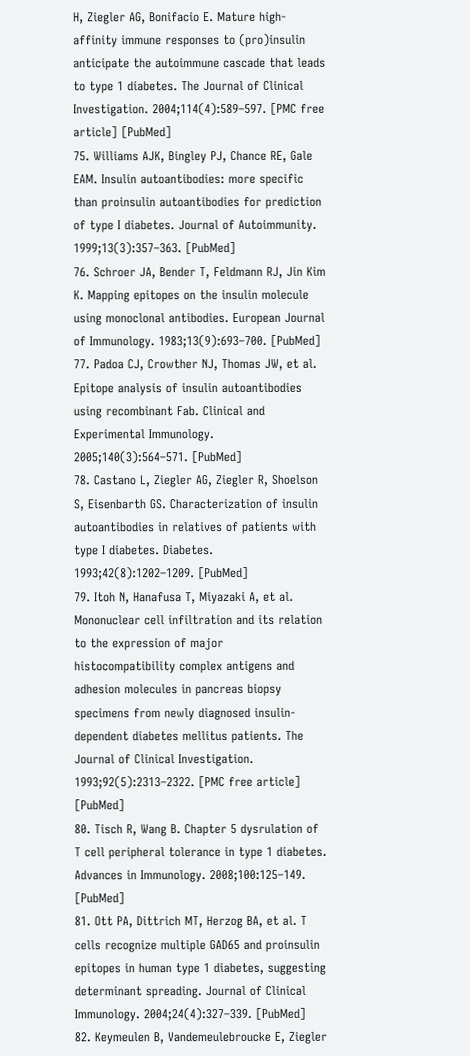H, Ziegler AG, Bonifacio E. Mature high-affinity immune responses to (pro)insulin anticipate the autoimmune cascade that leads to type 1 diabetes. The Journal of Clinical Investigation. 2004;114(4):589–597. [PMC free article] [PubMed]
75. Williams AJK, Bingley PJ, Chance RE, Gale EAM. Insulin autoantibodies: more specific than proinsulin autoantibodies for prediction of type I diabetes. Journal of Autoimmunity. 1999;13(3):357–363. [PubMed]
76. Schroer JA, Bender T, Feldmann RJ, Jin Kim K. Mapping epitopes on the insulin molecule using monoclonal antibodies. European Journal of Immunology. 1983;13(9):693–700. [PubMed]
77. Padoa CJ, Crowther NJ, Thomas JW, et al. Epitope analysis of insulin autoantibodies using recombinant Fab. Clinical and Experimental Immunology. 2005;140(3):564–571. [PubMed]
78. Castano L, Ziegler AG, Ziegler R, Shoelson S, Eisenbarth GS. Characterization of insulin autoantibodies in relatives of patients with type I diabetes. Diabetes. 1993;42(8):1202–1209. [PubMed]
79. Itoh N, Hanafusa T, Miyazaki A, et al. Mononuclear cell infiltration and its relation to the expression of major histocompatibility complex antigens and adhesion molecules in pancreas biopsy specimens from newly diagnosed insulin-dependent diabetes mellitus patients. The Journal of Clinical Investigation. 1993;92(5):2313–2322. [PMC free article] [PubMed]
80. Tisch R, Wang B. Chapter 5 dysrulation of T cell peripheral tolerance in type 1 diabetes. Advances in Immunology. 2008;100:125–149. [PubMed]
81. Ott PA, Dittrich MT, Herzog BA, et al. T cells recognize multiple GAD65 and proinsulin epitopes in human type 1 diabetes, suggesting determinant spreading. Journal of Clinical Immunology. 2004;24(4):327–339. [PubMed]
82. Keymeulen B, Vandemeulebroucke E, Ziegler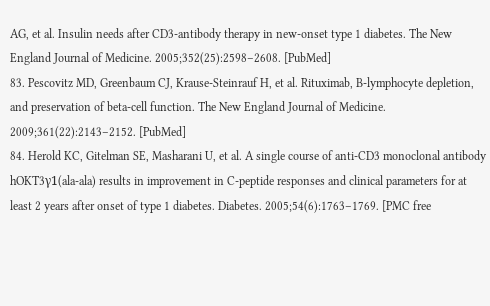AG, et al. Insulin needs after CD3-antibody therapy in new-onset type 1 diabetes. The New England Journal of Medicine. 2005;352(25):2598–2608. [PubMed]
83. Pescovitz MD, Greenbaum CJ, Krause-Steinrauf H, et al. Rituximab, B-lymphocyte depletion, and preservation of beta-cell function. The New England Journal of Medicine. 2009;361(22):2143–2152. [PubMed]
84. Herold KC, Gitelman SE, Masharani U, et al. A single course of anti-CD3 monoclonal antibody hOKT3γ1(ala-ala) results in improvement in C-peptide responses and clinical parameters for at least 2 years after onset of type 1 diabetes. Diabetes. 2005;54(6):1763–1769. [PMC free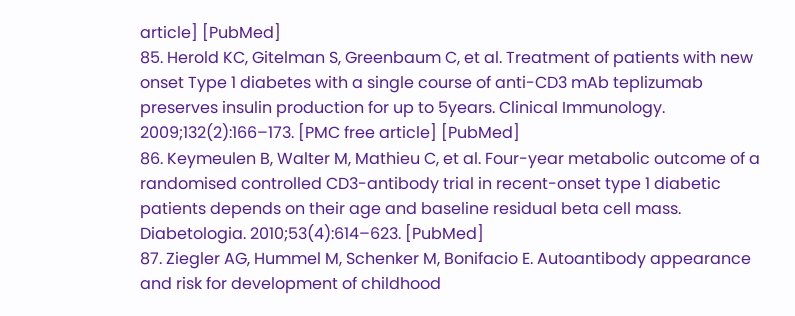article] [PubMed]
85. Herold KC, Gitelman S, Greenbaum C, et al. Treatment of patients with new onset Type 1 diabetes with a single course of anti-CD3 mAb teplizumab preserves insulin production for up to 5years. Clinical Immunology. 2009;132(2):166–173. [PMC free article] [PubMed]
86. Keymeulen B, Walter M, Mathieu C, et al. Four-year metabolic outcome of a randomised controlled CD3-antibody trial in recent-onset type 1 diabetic patients depends on their age and baseline residual beta cell mass. Diabetologia. 2010;53(4):614–623. [PubMed]
87. Ziegler AG, Hummel M, Schenker M, Bonifacio E. Autoantibody appearance and risk for development of childhood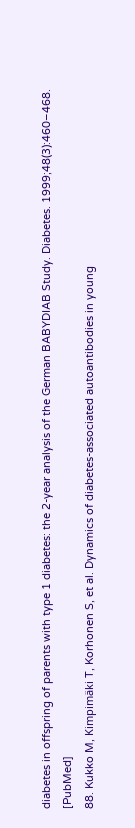diabetes in offspring of parents with type 1 diabetes: the 2-year analysis of the German BABYDIAB Study. Diabetes. 1999;48(3):460–468. [PubMed]
88. Kukko M, Kimpimäki T, Korhonen S, et al. Dynamics of diabetes-associated autoantibodies in young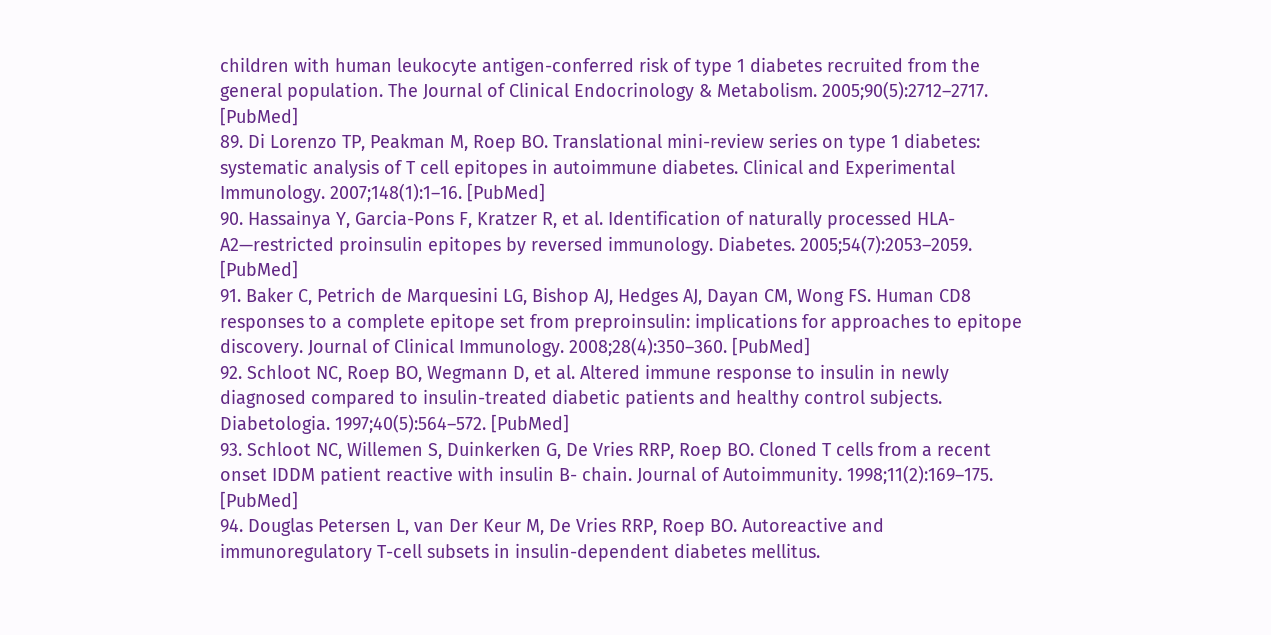children with human leukocyte antigen-conferred risk of type 1 diabetes recruited from the general population. The Journal of Clinical Endocrinology & Metabolism. 2005;90(5):2712–2717. [PubMed]
89. Di Lorenzo TP, Peakman M, Roep BO. Translational mini-review series on type 1 diabetes: systematic analysis of T cell epitopes in autoimmune diabetes. Clinical and Experimental Immunology. 2007;148(1):1–16. [PubMed]
90. Hassainya Y, Garcia-Pons F, Kratzer R, et al. Identification of naturally processed HLA-A2—restricted proinsulin epitopes by reversed immunology. Diabetes. 2005;54(7):2053–2059. [PubMed]
91. Baker C, Petrich de Marquesini LG, Bishop AJ, Hedges AJ, Dayan CM, Wong FS. Human CD8 responses to a complete epitope set from preproinsulin: implications for approaches to epitope discovery. Journal of Clinical Immunology. 2008;28(4):350–360. [PubMed]
92. Schloot NC, Roep BO, Wegmann D, et al. Altered immune response to insulin in newly diagnosed compared to insulin-treated diabetic patients and healthy control subjects. Diabetologia. 1997;40(5):564–572. [PubMed]
93. Schloot NC, Willemen S, Duinkerken G, De Vries RRP, Roep BO. Cloned T cells from a recent onset IDDM patient reactive with insulin B- chain. Journal of Autoimmunity. 1998;11(2):169–175. [PubMed]
94. Douglas Petersen L, van Der Keur M, De Vries RRP, Roep BO. Autoreactive and immunoregulatory T-cell subsets in insulin-dependent diabetes mellitus.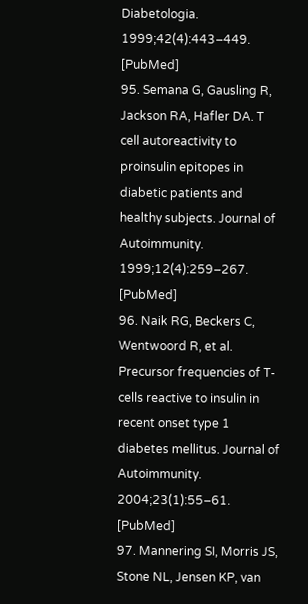Diabetologia. 1999;42(4):443–449. [PubMed]
95. Semana G, Gausling R, Jackson RA, Hafler DA. T cell autoreactivity to proinsulin epitopes in diabetic patients and healthy subjects. Journal of Autoimmunity. 1999;12(4):259–267. [PubMed]
96. Naik RG, Beckers C, Wentwoord R, et al. Precursor frequencies of T-cells reactive to insulin in recent onset type 1 diabetes mellitus. Journal of Autoimmunity. 2004;23(1):55–61. [PubMed]
97. Mannering SI, Morris JS, Stone NL, Jensen KP, van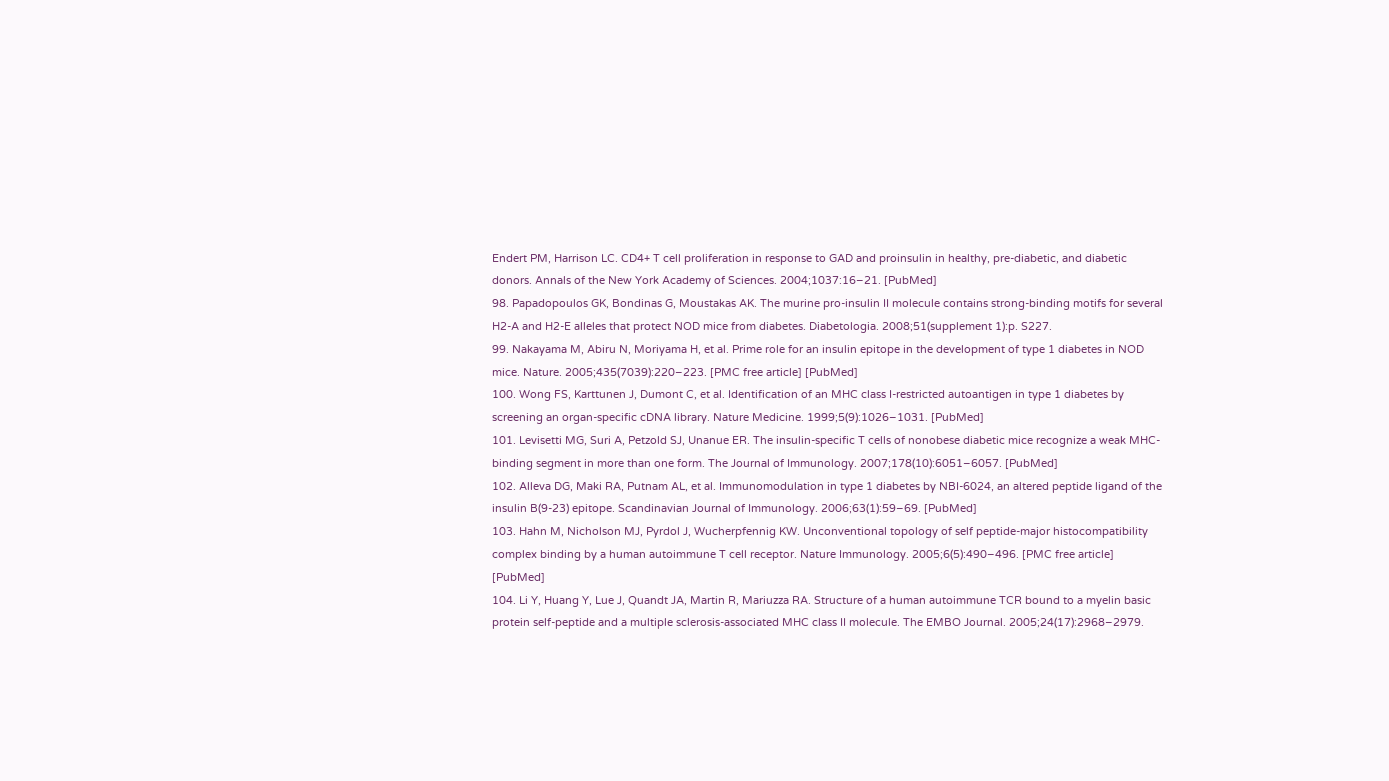Endert PM, Harrison LC. CD4+ T cell proliferation in response to GAD and proinsulin in healthy, pre-diabetic, and diabetic donors. Annals of the New York Academy of Sciences. 2004;1037:16–21. [PubMed]
98. Papadopoulos GK, Bondinas G, Moustakas AK. The murine pro-insulin II molecule contains strong-binding motifs for several H2-A and H2-E alleles that protect NOD mice from diabetes. Diabetologia. 2008;51(supplement 1):p. S227.
99. Nakayama M, Abiru N, Moriyama H, et al. Prime role for an insulin epitope in the development of type 1 diabetes in NOD mice. Nature. 2005;435(7039):220–223. [PMC free article] [PubMed]
100. Wong FS, Karttunen J, Dumont C, et al. Identification of an MHC class I-restricted autoantigen in type 1 diabetes by screening an organ-specific cDNA library. Nature Medicine. 1999;5(9):1026–1031. [PubMed]
101. Levisetti MG, Suri A, Petzold SJ, Unanue ER. The insulin-specific T cells of nonobese diabetic mice recognize a weak MHC-binding segment in more than one form. The Journal of Immunology. 2007;178(10):6051–6057. [PubMed]
102. Alleva DG, Maki RA, Putnam AL, et al. Immunomodulation in type 1 diabetes by NBI-6024, an altered peptide ligand of the insulin B(9-23) epitope. Scandinavian Journal of Immunology. 2006;63(1):59–69. [PubMed]
103. Hahn M, Nicholson MJ, Pyrdol J, Wucherpfennig KW. Unconventional topology of self peptide-major histocompatibility complex binding by a human autoimmune T cell receptor. Nature Immunology. 2005;6(5):490–496. [PMC free article] [PubMed]
104. Li Y, Huang Y, Lue J, Quandt JA, Martin R, Mariuzza RA. Structure of a human autoimmune TCR bound to a myelin basic protein self-peptide and a multiple sclerosis-associated MHC class II molecule. The EMBO Journal. 2005;24(17):2968–2979.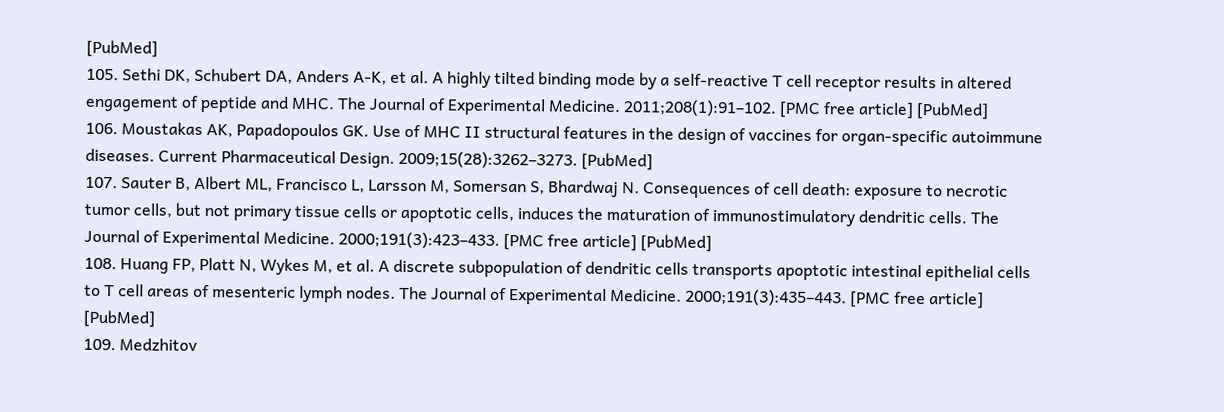[PubMed]
105. Sethi DK, Schubert DA, Anders A-K, et al. A highly tilted binding mode by a self-reactive T cell receptor results in altered engagement of peptide and MHC. The Journal of Experimental Medicine. 2011;208(1):91–102. [PMC free article] [PubMed]
106. Moustakas AK, Papadopoulos GK. Use of MHC II structural features in the design of vaccines for organ-specific autoimmune diseases. Current Pharmaceutical Design. 2009;15(28):3262–3273. [PubMed]
107. Sauter B, Albert ML, Francisco L, Larsson M, Somersan S, Bhardwaj N. Consequences of cell death: exposure to necrotic tumor cells, but not primary tissue cells or apoptotic cells, induces the maturation of immunostimulatory dendritic cells. The Journal of Experimental Medicine. 2000;191(3):423–433. [PMC free article] [PubMed]
108. Huang FP, Platt N, Wykes M, et al. A discrete subpopulation of dendritic cells transports apoptotic intestinal epithelial cells to T cell areas of mesenteric lymph nodes. The Journal of Experimental Medicine. 2000;191(3):435–443. [PMC free article] [PubMed]
109. Medzhitov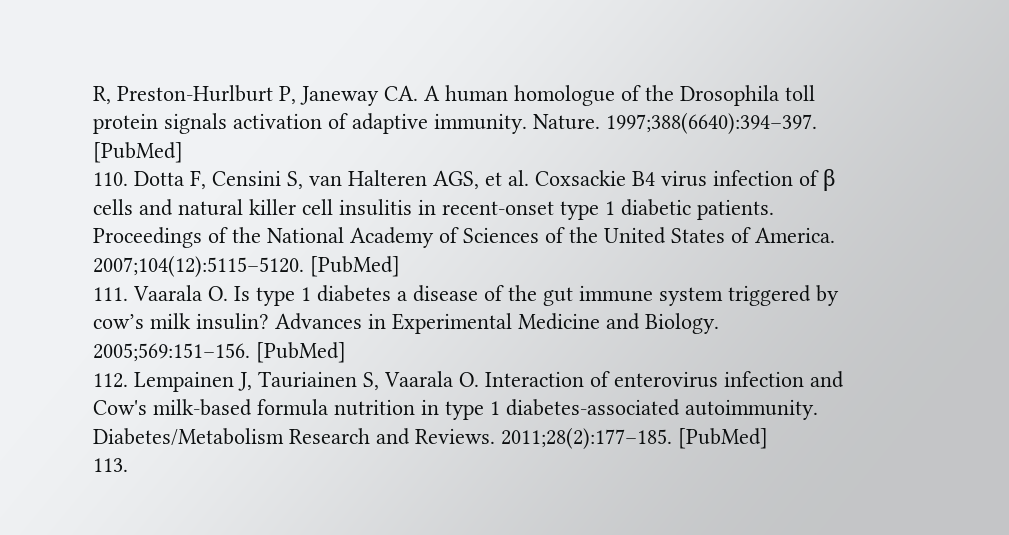R, Preston-Hurlburt P, Janeway CA. A human homologue of the Drosophila toll protein signals activation of adaptive immunity. Nature. 1997;388(6640):394–397. [PubMed]
110. Dotta F, Censini S, van Halteren AGS, et al. Coxsackie B4 virus infection of β cells and natural killer cell insulitis in recent-onset type 1 diabetic patients. Proceedings of the National Academy of Sciences of the United States of America. 2007;104(12):5115–5120. [PubMed]
111. Vaarala O. Is type 1 diabetes a disease of the gut immune system triggered by cow’s milk insulin? Advances in Experimental Medicine and Biology. 2005;569:151–156. [PubMed]
112. Lempainen J, Tauriainen S, Vaarala O. Interaction of enterovirus infection and Cow's milk-based formula nutrition in type 1 diabetes-associated autoimmunity. Diabetes/Metabolism Research and Reviews. 2011;28(2):177–185. [PubMed]
113.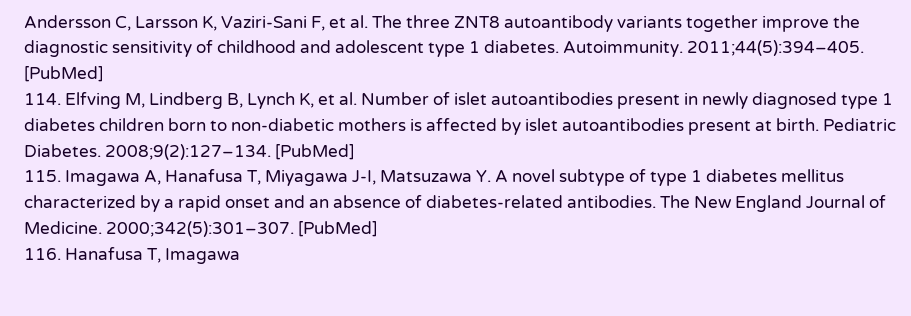Andersson C, Larsson K, Vaziri-Sani F, et al. The three ZNT8 autoantibody variants together improve the diagnostic sensitivity of childhood and adolescent type 1 diabetes. Autoimmunity. 2011;44(5):394–405. [PubMed]
114. Elfving M, Lindberg B, Lynch K, et al. Number of islet autoantibodies present in newly diagnosed type 1 diabetes children born to non-diabetic mothers is affected by islet autoantibodies present at birth. Pediatric Diabetes. 2008;9(2):127–134. [PubMed]
115. Imagawa A, Hanafusa T, Miyagawa J-I, Matsuzawa Y. A novel subtype of type 1 diabetes mellitus characterized by a rapid onset and an absence of diabetes-related antibodies. The New England Journal of Medicine. 2000;342(5):301–307. [PubMed]
116. Hanafusa T, Imagawa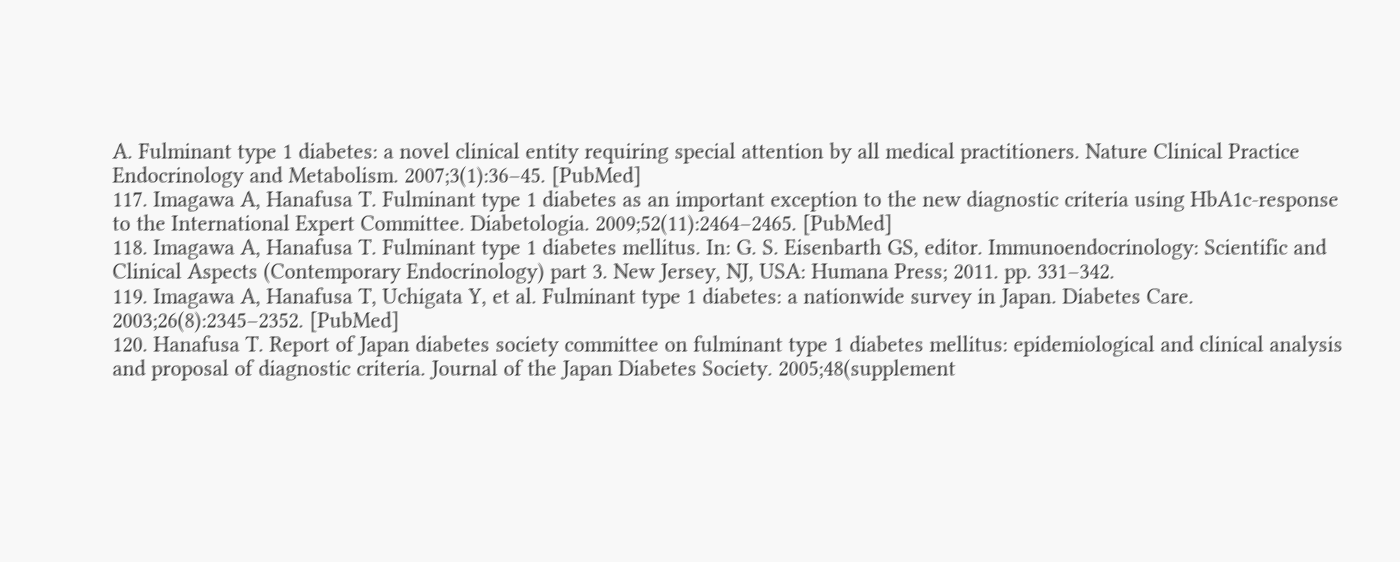A. Fulminant type 1 diabetes: a novel clinical entity requiring special attention by all medical practitioners. Nature Clinical Practice Endocrinology and Metabolism. 2007;3(1):36–45. [PubMed]
117. Imagawa A, Hanafusa T. Fulminant type 1 diabetes as an important exception to the new diagnostic criteria using HbA1c-response to the International Expert Committee. Diabetologia. 2009;52(11):2464–2465. [PubMed]
118. Imagawa A, Hanafusa T. Fulminant type 1 diabetes mellitus. In: G. S. Eisenbarth GS, editor. Immunoendocrinology: Scientific and Clinical Aspects (Contemporary Endocrinology) part 3. New Jersey, NJ, USA: Humana Press; 2011. pp. 331–342.
119. Imagawa A, Hanafusa T, Uchigata Y, et al. Fulminant type 1 diabetes: a nationwide survey in Japan. Diabetes Care. 2003;26(8):2345–2352. [PubMed]
120. Hanafusa T. Report of Japan diabetes society committee on fulminant type 1 diabetes mellitus: epidemiological and clinical analysis and proposal of diagnostic criteria. Journal of the Japan Diabetes Society. 2005;48(supplement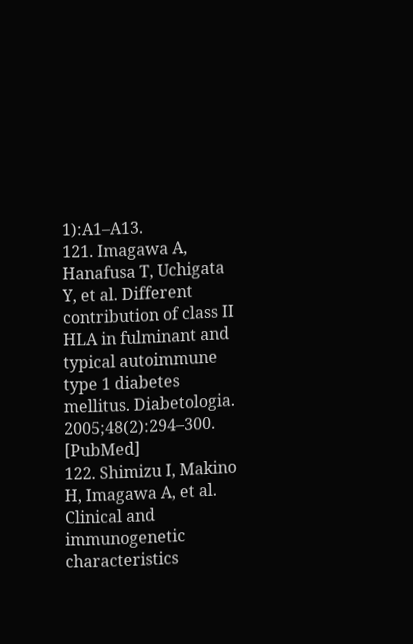1):A1–A13.
121. Imagawa A, Hanafusa T, Uchigata Y, et al. Different contribution of class II HLA in fulminant and typical autoimmune type 1 diabetes mellitus. Diabetologia. 2005;48(2):294–300. [PubMed]
122. Shimizu I, Makino H, Imagawa A, et al. Clinical and immunogenetic characteristics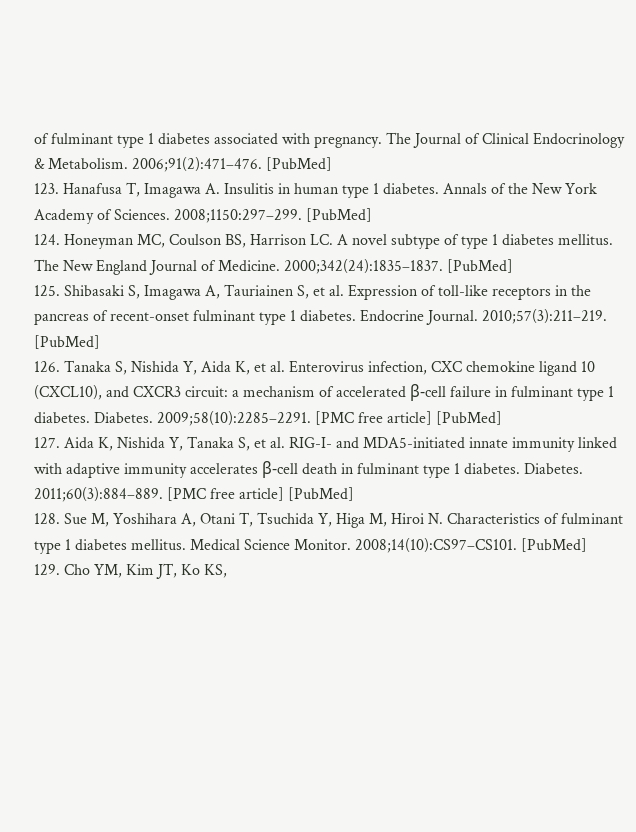of fulminant type 1 diabetes associated with pregnancy. The Journal of Clinical Endocrinology & Metabolism. 2006;91(2):471–476. [PubMed]
123. Hanafusa T, Imagawa A. Insulitis in human type 1 diabetes. Annals of the New York Academy of Sciences. 2008;1150:297–299. [PubMed]
124. Honeyman MC, Coulson BS, Harrison LC. A novel subtype of type 1 diabetes mellitus. The New England Journal of Medicine. 2000;342(24):1835–1837. [PubMed]
125. Shibasaki S, Imagawa A, Tauriainen S, et al. Expression of toll-like receptors in the pancreas of recent-onset fulminant type 1 diabetes. Endocrine Journal. 2010;57(3):211–219. [PubMed]
126. Tanaka S, Nishida Y, Aida K, et al. Enterovirus infection, CXC chemokine ligand 10 (CXCL10), and CXCR3 circuit: a mechanism of accelerated β-cell failure in fulminant type 1 diabetes. Diabetes. 2009;58(10):2285–2291. [PMC free article] [PubMed]
127. Aida K, Nishida Y, Tanaka S, et al. RIG-I- and MDA5-initiated innate immunity linked with adaptive immunity accelerates β-cell death in fulminant type 1 diabetes. Diabetes. 2011;60(3):884–889. [PMC free article] [PubMed]
128. Sue M, Yoshihara A, Otani T, Tsuchida Y, Higa M, Hiroi N. Characteristics of fulminant type 1 diabetes mellitus. Medical Science Monitor. 2008;14(10):CS97–CS101. [PubMed]
129. Cho YM, Kim JT, Ko KS,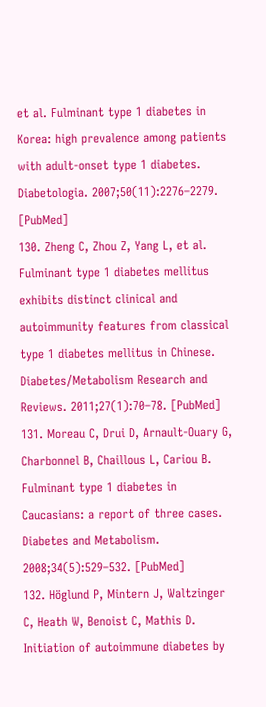et al. Fulminant type 1 diabetes in Korea: high prevalence among patients with adult-onset type 1 diabetes. Diabetologia. 2007;50(11):2276–2279. [PubMed]
130. Zheng C, Zhou Z, Yang L, et al. Fulminant type 1 diabetes mellitus exhibits distinct clinical and autoimmunity features from classical type 1 diabetes mellitus in Chinese. Diabetes/Metabolism Research and Reviews. 2011;27(1):70–78. [PubMed]
131. Moreau C, Drui D, Arnault-Ouary G, Charbonnel B, Chaillous L, Cariou B. Fulminant type 1 diabetes in Caucasians: a report of three cases. Diabetes and Metabolism. 2008;34(5):529–532. [PubMed]
132. Höglund P, Mintern J, Waltzinger C, Heath W, Benoist C, Mathis D. Initiation of autoimmune diabetes by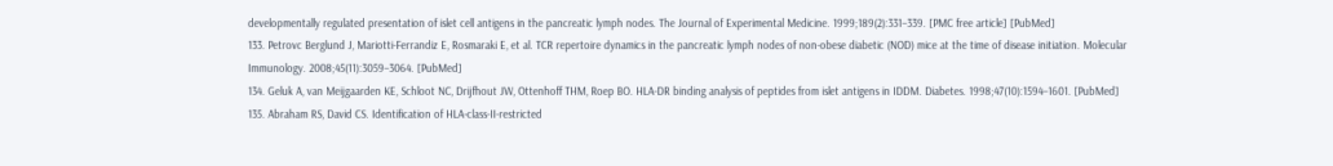developmentally regulated presentation of islet cell antigens in the pancreatic lymph nodes. The Journal of Experimental Medicine. 1999;189(2):331–339. [PMC free article] [PubMed]
133. Petrovc Berglund J, Mariotti-Ferrandiz E, Rosmaraki E, et al. TCR repertoire dynamics in the pancreatic lymph nodes of non-obese diabetic (NOD) mice at the time of disease initiation. Molecular Immunology. 2008;45(11):3059–3064. [PubMed]
134. Geluk A, van Meijgaarden KE, Schloot NC, Drijfhout JW, Ottenhoff THM, Roep BO. HLA-DR binding analysis of peptides from islet antigens in IDDM. Diabetes. 1998;47(10):1594–1601. [PubMed]
135. Abraham RS, David CS. Identification of HLA-class-II-restricted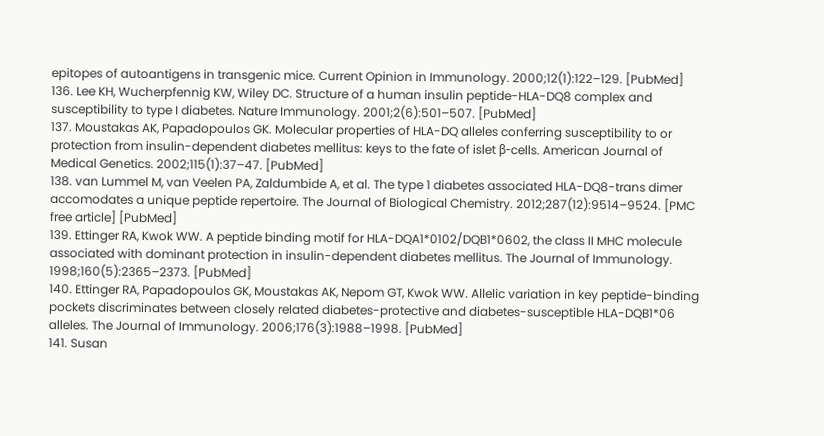epitopes of autoantigens in transgenic mice. Current Opinion in Immunology. 2000;12(1):122–129. [PubMed]
136. Lee KH, Wucherpfennig KW, Wiley DC. Structure of a human insulin peptide-HLA-DQ8 complex and susceptibility to type I diabetes. Nature Immunology. 2001;2(6):501–507. [PubMed]
137. Moustakas AK, Papadopoulos GK. Molecular properties of HLA-DQ alleles conferring susceptibility to or protection from insulin-dependent diabetes mellitus: keys to the fate of islet β-cells. American Journal of Medical Genetics. 2002;115(1):37–47. [PubMed]
138. van Lummel M, van Veelen PA, Zaldumbide A, et al. The type 1 diabetes associated HLA-DQ8-trans dimer accomodates a unique peptide repertoire. The Journal of Biological Chemistry. 2012;287(12):9514–9524. [PMC free article] [PubMed]
139. Ettinger RA, Kwok WW. A peptide binding motif for HLA-DQA1*0102/DQB1*0602, the class II MHC molecule associated with dominant protection in insulin-dependent diabetes mellitus. The Journal of Immunology. 1998;160(5):2365–2373. [PubMed]
140. Ettinger RA, Papadopoulos GK, Moustakas AK, Nepom GT, Kwok WW. Allelic variation in key peptide-binding pockets discriminates between closely related diabetes-protective and diabetes-susceptible HLA-DQB1*06 alleles. The Journal of Immunology. 2006;176(3):1988–1998. [PubMed]
141. Susan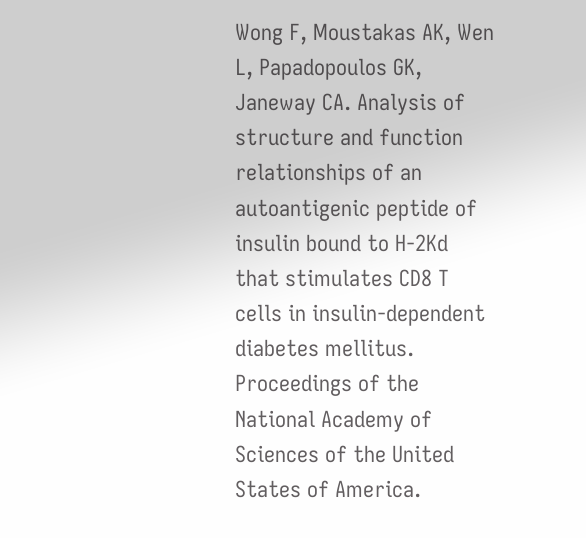Wong F, Moustakas AK, Wen L, Papadopoulos GK, Janeway CA. Analysis of structure and function relationships of an autoantigenic peptide of insulin bound to H-2Kd that stimulates CD8 T cells in insulin-dependent diabetes mellitus. Proceedings of the National Academy of Sciences of the United States of America.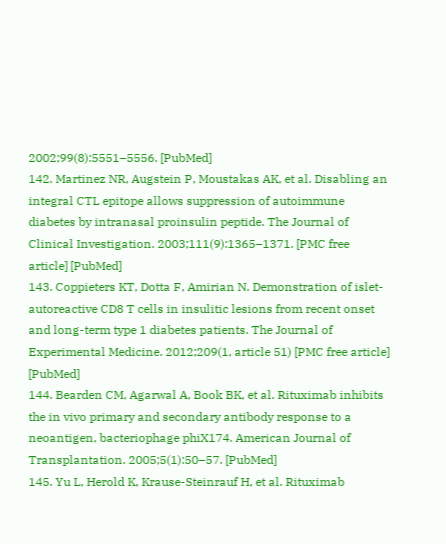2002;99(8):5551–5556. [PubMed]
142. Martinez NR, Augstein P, Moustakas AK, et al. Disabling an integral CTL epitope allows suppression of autoimmune diabetes by intranasal proinsulin peptide. The Journal of Clinical Investigation. 2003;111(9):1365–1371. [PMC free article] [PubMed]
143. Coppieters KT, Dotta F, Amirian N. Demonstration of islet-autoreactive CD8 T cells in insulitic lesions from recent onset and long-term type 1 diabetes patients. The Journal of Experimental Medicine. 2012;209(1, article 51) [PMC free article] [PubMed]
144. Bearden CM, Agarwal A, Book BK, et al. Rituximab inhibits the in vivo primary and secondary antibody response to a neoantigen, bacteriophage phiX174. American Journal of Transplantation. 2005;5(1):50–57. [PubMed]
145. Yu L, Herold K, Krause-Steinrauf H, et al. Rituximab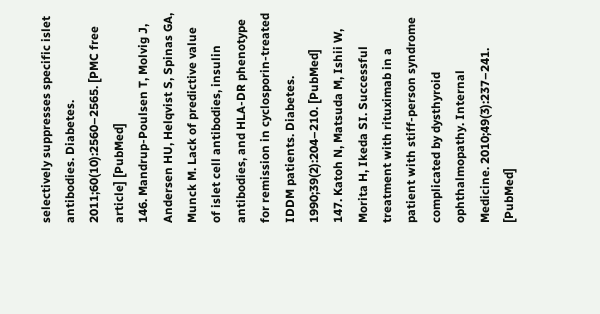selectively suppresses specific islet antibodies. Diabetes. 2011;60(10):2560–2565. [PMC free article] [PubMed]
146. Mandrup-Poulsen T, Molvig J, Andersen HU, Helqvist S, Spinas GA, Munck M. Lack of predictive value of islet cell antibodies, insulin antibodies, and HLA-DR phenotype for remission in cyclosporin-treated IDDM patients. Diabetes. 1990;39(2):204–210. [PubMed]
147. Katoh N, Matsuda M, Ishii W, Morita H, Ikeda SI. Successful treatment with rituximab in a patient with stiff-person syndrome complicated by dysthyroid ophthalmopathy. Internal Medicine. 2010;49(3):237–241. [PubMed]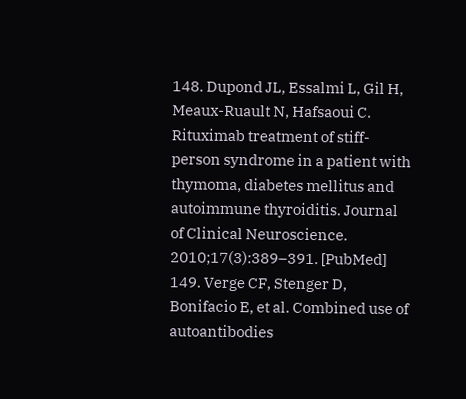148. Dupond JL, Essalmi L, Gil H, Meaux-Ruault N, Hafsaoui C. Rituximab treatment of stiff-person syndrome in a patient with thymoma, diabetes mellitus and autoimmune thyroiditis. Journal of Clinical Neuroscience. 2010;17(3):389–391. [PubMed]
149. Verge CF, Stenger D, Bonifacio E, et al. Combined use of autoantibodies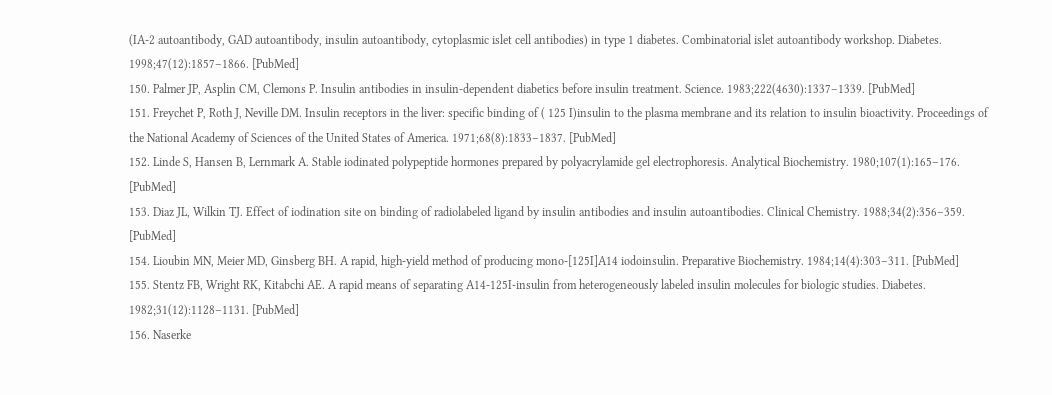(IA-2 autoantibody, GAD autoantibody, insulin autoantibody, cytoplasmic islet cell antibodies) in type 1 diabetes. Combinatorial islet autoantibody workshop. Diabetes. 1998;47(12):1857–1866. [PubMed]
150. Palmer JP, Asplin CM, Clemons P. Insulin antibodies in insulin-dependent diabetics before insulin treatment. Science. 1983;222(4630):1337–1339. [PubMed]
151. Freychet P, Roth J, Neville DM. Insulin receptors in the liver: specific binding of ( 125 I)insulin to the plasma membrane and its relation to insulin bioactivity. Proceedings of the National Academy of Sciences of the United States of America. 1971;68(8):1833–1837. [PubMed]
152. Linde S, Hansen B, Lernmark A. Stable iodinated polypeptide hormones prepared by polyacrylamide gel electrophoresis. Analytical Biochemistry. 1980;107(1):165–176. [PubMed]
153. Diaz JL, Wilkin TJ. Effect of iodination site on binding of radiolabeled ligand by insulin antibodies and insulin autoantibodies. Clinical Chemistry. 1988;34(2):356–359. [PubMed]
154. Lioubin MN, Meier MD, Ginsberg BH. A rapid, high-yield method of producing mono-[125I]A14 iodoinsulin. Preparative Biochemistry. 1984;14(4):303–311. [PubMed]
155. Stentz FB, Wright RK, Kitabchi AE. A rapid means of separating A14-125I-insulin from heterogeneously labeled insulin molecules for biologic studies. Diabetes. 1982;31(12):1128–1131. [PubMed]
156. Naserke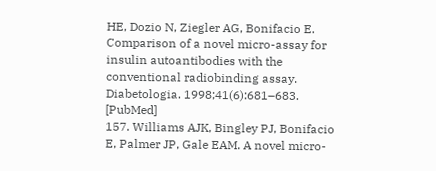HE, Dozio N, Ziegler AG, Bonifacio E. Comparison of a novel micro-assay for insulin autoantibodies with the conventional radiobinding assay. Diabetologia. 1998;41(6):681–683. [PubMed]
157. Williams AJK, Bingley PJ, Bonifacio E, Palmer JP, Gale EAM. A novel micro-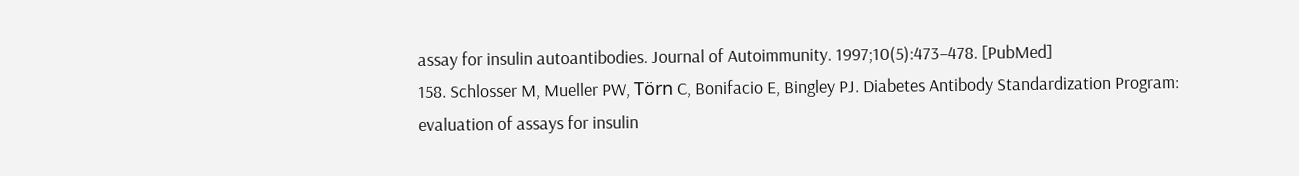assay for insulin autoantibodies. Journal of Autoimmunity. 1997;10(5):473–478. [PubMed]
158. Schlosser M, Mueller PW, Törn C, Bonifacio E, Bingley PJ. Diabetes Antibody Standardization Program: evaluation of assays for insulin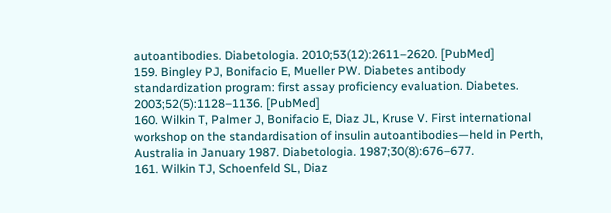autoantibodies. Diabetologia. 2010;53(12):2611–2620. [PubMed]
159. Bingley PJ, Bonifacio E, Mueller PW. Diabetes antibody standardization program: first assay proficiency evaluation. Diabetes. 2003;52(5):1128–1136. [PubMed]
160. Wilkin T, Palmer J, Bonifacio E, Diaz JL, Kruse V. First international workshop on the standardisation of insulin autoantibodies—held in Perth, Australia in January 1987. Diabetologia. 1987;30(8):676–677.
161. Wilkin TJ, Schoenfeld SL, Diaz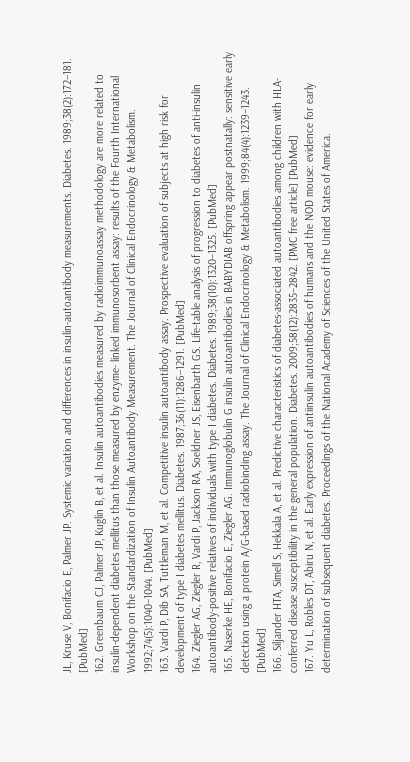JL, Kruse V, Bonifacio E, Palmer JP. Systemic variation and differences in insulin-autoantibody measurements. Diabetes. 1989;38(2):172–181. [PubMed]
162. Greenbaum CJ, Palmer JP, Kuglin B, et al. Insulin autoantibodies measured by radioimmunoassay methodology are more related to insulin-dependent diabetes mellitus than those measured by enzyme- linked immunosorbent assay: results of the Fourth International Workshop on the Standardization of Insulin Autoantibody Measurement. The Journal of Clinical Endocrinology & Metabolism. 1992;74(5):1040–1044. [PubMed]
163. Vardi P, Dib SA, Tuttleman M, et al. Competitive insulin autoantibody assay. Prospective evaluation of subjects at high risk for development of type I diabetes mellitus. Diabetes. 1987;36(11):1286–1291. [PubMed]
164. Ziegler AG, Ziegler R, Vardi P, Jackson RA, Soeldner JS, Eisenbarth GS. Life-table analysis of progression to diabetes of anti-insulin autoantibody-positive relatives of individuals with type I diabetes. Diabetes. 1989;38(10):1320–1325. [PubMed]
165. Naserke HE, Bonifacio E, Ziegler AG. Immunoglobulin G insulin autoantibodies in BABYDIAB offspring appear postnatally: sensitive early detection using a protein A/G-based radiobinding assay. The Journal of Clinical Endocrinology & Metabolism. 1999;84(4):1239–1243. [PubMed]
166. Siljander HTA, Simell S, Hekkala A, et al. Predictive characteristics of diabetes-associated autoantibodies among children with HLA-conferred disease susceptibility in the general population. Diabetes. 2009;58(12):2835–2842. [PMC free article] [PubMed]
167. Yu L, Robles DT, Abiru N, et al. Early expression of antiinsulin autoantibodies of humans and the NOD mouse: evidence for early determination of subsequent diabetes. Proceedings of the National Academy of Sciences of the United States of America.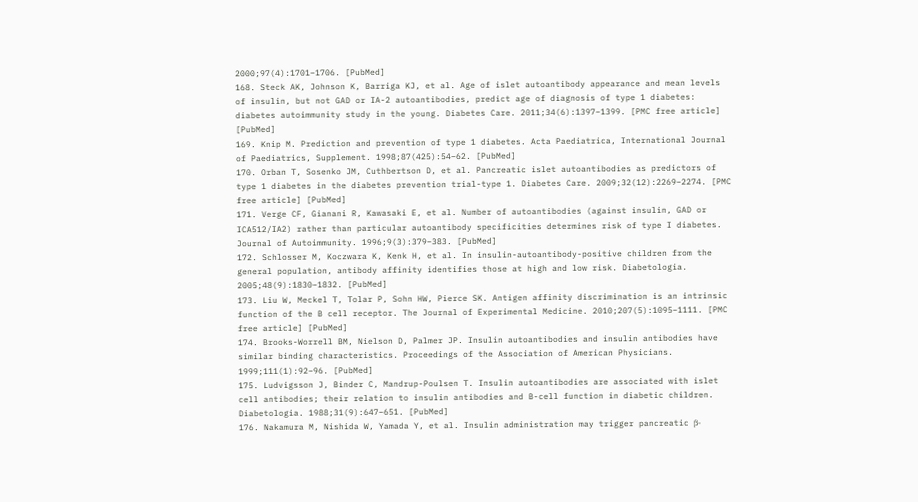2000;97(4):1701–1706. [PubMed]
168. Steck AK, Johnson K, Barriga KJ, et al. Age of islet autoantibody appearance and mean levels of insulin, but not GAD or IA-2 autoantibodies, predict age of diagnosis of type 1 diabetes: diabetes autoimmunity study in the young. Diabetes Care. 2011;34(6):1397–1399. [PMC free article] [PubMed]
169. Knip M. Prediction and prevention of type 1 diabetes. Acta Paediatrica, International Journal of Paediatrics, Supplement. 1998;87(425):54–62. [PubMed]
170. Orban T, Sosenko JM, Cuthbertson D, et al. Pancreatic islet autoantibodies as predictors of type 1 diabetes in the diabetes prevention trial-type 1. Diabetes Care. 2009;32(12):2269–2274. [PMC free article] [PubMed]
171. Verge CF, Gianani R, Kawasaki E, et al. Number of autoantibodies (against insulin, GAD or ICA512/IA2) rather than particular autoantibody specificities determines risk of type I diabetes. Journal of Autoimmunity. 1996;9(3):379–383. [PubMed]
172. Schlosser M, Koczwara K, Kenk H, et al. In insulin-autoantibody-positive children from the general population, antibody affinity identifies those at high and low risk. Diabetologia. 2005;48(9):1830–1832. [PubMed]
173. Liu W, Meckel T, Tolar P, Sohn HW, Pierce SK. Antigen affinity discrimination is an intrinsic function of the B cell receptor. The Journal of Experimental Medicine. 2010;207(5):1095–1111. [PMC free article] [PubMed]
174. Brooks-Worrell BM, Nielson D, Palmer JP. Insulin autoantibodies and insulin antibodies have similar binding characteristics. Proceedings of the Association of American Physicians. 1999;111(1):92–96. [PubMed]
175. Ludvigsson J, Binder C, Mandrup-Poulsen T. Insulin autoantibodies are associated with islet cell antibodies; their relation to insulin antibodies and B-cell function in diabetic children. Diabetologia. 1988;31(9):647–651. [PubMed]
176. Nakamura M, Nishida W, Yamada Y, et al. Insulin administration may trigger pancreatic β-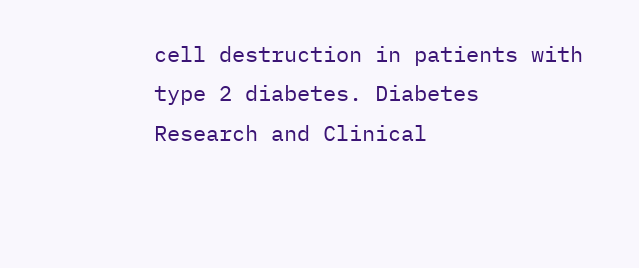cell destruction in patients with type 2 diabetes. Diabetes Research and Clinical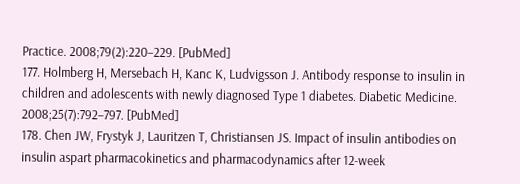Practice. 2008;79(2):220–229. [PubMed]
177. Holmberg H, Mersebach H, Kanc K, Ludvigsson J. Antibody response to insulin in children and adolescents with newly diagnosed Type 1 diabetes. Diabetic Medicine. 2008;25(7):792–797. [PubMed]
178. Chen JW, Frystyk J, Lauritzen T, Christiansen JS. Impact of insulin antibodies on insulin aspart pharmacokinetics and pharmacodynamics after 12-week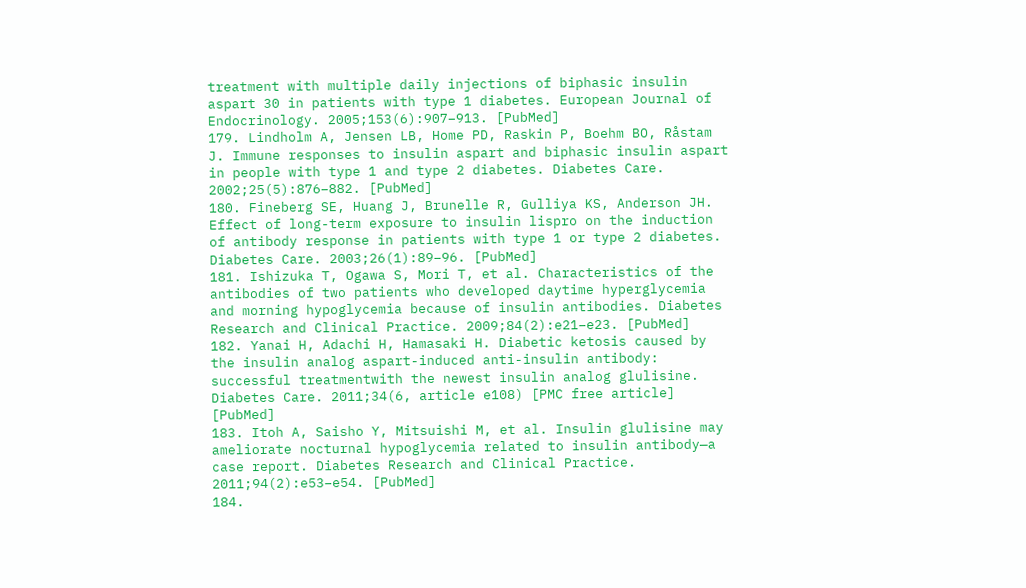treatment with multiple daily injections of biphasic insulin aspart 30 in patients with type 1 diabetes. European Journal of Endocrinology. 2005;153(6):907–913. [PubMed]
179. Lindholm A, Jensen LB, Home PD, Raskin P, Boehm BO, Råstam J. Immune responses to insulin aspart and biphasic insulin aspart in people with type 1 and type 2 diabetes. Diabetes Care. 2002;25(5):876–882. [PubMed]
180. Fineberg SE, Huang J, Brunelle R, Gulliya KS, Anderson JH. Effect of long-term exposure to insulin lispro on the induction of antibody response in patients with type 1 or type 2 diabetes. Diabetes Care. 2003;26(1):89–96. [PubMed]
181. Ishizuka T, Ogawa S, Mori T, et al. Characteristics of the antibodies of two patients who developed daytime hyperglycemia and morning hypoglycemia because of insulin antibodies. Diabetes Research and Clinical Practice. 2009;84(2):e21–e23. [PubMed]
182. Yanai H, Adachi H, Hamasaki H. Diabetic ketosis caused by the insulin analog aspart-induced anti-insulin antibody: successful treatmentwith the newest insulin analog glulisine. Diabetes Care. 2011;34(6, article e108) [PMC free article] [PubMed]
183. Itoh A, Saisho Y, Mitsuishi M, et al. Insulin glulisine may ameliorate nocturnal hypoglycemia related to insulin antibody—a case report. Diabetes Research and Clinical Practice. 2011;94(2):e53–e54. [PubMed]
184.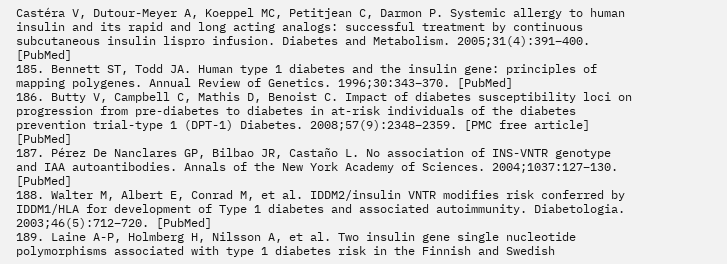Castéra V, Dutour-Meyer A, Koeppel MC, Petitjean C, Darmon P. Systemic allergy to human insulin and its rapid and long acting analogs: successful treatment by continuous subcutaneous insulin lispro infusion. Diabetes and Metabolism. 2005;31(4):391–400. [PubMed]
185. Bennett ST, Todd JA. Human type 1 diabetes and the insulin gene: principles of mapping polygenes. Annual Review of Genetics. 1996;30:343–370. [PubMed]
186. Butty V, Campbell C, Mathis D, Benoist C. Impact of diabetes susceptibility loci on progression from pre-diabetes to diabetes in at-risk individuals of the diabetes prevention trial-type 1 (DPT-1) Diabetes. 2008;57(9):2348–2359. [PMC free article] [PubMed]
187. Pérez De Nanclares GP, Bilbao JR, Castaño L. No association of INS-VNTR genotype and IAA autoantibodies. Annals of the New York Academy of Sciences. 2004;1037:127–130. [PubMed]
188. Walter M, Albert E, Conrad M, et al. IDDM2/insulin VNTR modifies risk conferred by IDDM1/HLA for development of Type 1 diabetes and associated autoimmunity. Diabetologia. 2003;46(5):712–720. [PubMed]
189. Laine A-P, Holmberg H, Nilsson A, et al. Two insulin gene single nucleotide polymorphisms associated with type 1 diabetes risk in the Finnish and Swedish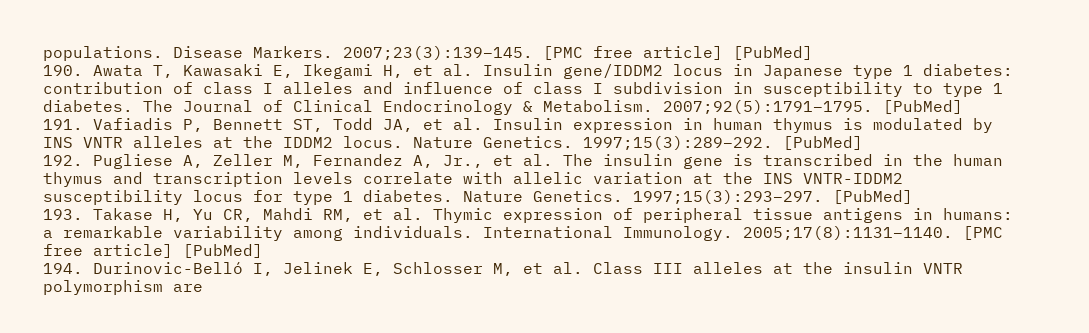populations. Disease Markers. 2007;23(3):139–145. [PMC free article] [PubMed]
190. Awata T, Kawasaki E, Ikegami H, et al. Insulin gene/IDDM2 locus in Japanese type 1 diabetes: contribution of class I alleles and influence of class I subdivision in susceptibility to type 1 diabetes. The Journal of Clinical Endocrinology & Metabolism. 2007;92(5):1791–1795. [PubMed]
191. Vafiadis P, Bennett ST, Todd JA, et al. Insulin expression in human thymus is modulated by INS VNTR alleles at the IDDM2 locus. Nature Genetics. 1997;15(3):289–292. [PubMed]
192. Pugliese A, Zeller M, Fernandez A, Jr., et al. The insulin gene is transcribed in the human thymus and transcription levels correlate with allelic variation at the INS VNTR-IDDM2 susceptibility locus for type 1 diabetes. Nature Genetics. 1997;15(3):293–297. [PubMed]
193. Takase H, Yu CR, Mahdi RM, et al. Thymic expression of peripheral tissue antigens in humans: a remarkable variability among individuals. International Immunology. 2005;17(8):1131–1140. [PMC free article] [PubMed]
194. Durinovic-Belló I, Jelinek E, Schlosser M, et al. Class III alleles at the insulin VNTR polymorphism are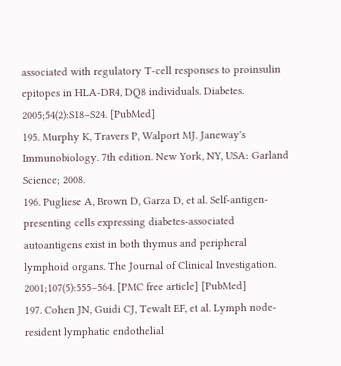associated with regulatory T-cell responses to proinsulin epitopes in HLA-DR4, DQ8 individuals. Diabetes. 2005;54(2):S18–S24. [PubMed]
195. Murphy K, Travers P, Walport MJ. Janeway's Immunobiology. 7th edition. New York, NY, USA: Garland Science; 2008.
196. Pugliese A, Brown D, Garza D, et al. Self-antigen-presenting cells expressing diabetes-associated autoantigens exist in both thymus and peripheral lymphoid organs. The Journal of Clinical Investigation. 2001;107(5):555–564. [PMC free article] [PubMed]
197. Cohen JN, Guidi CJ, Tewalt EF, et al. Lymph node-resident lymphatic endothelial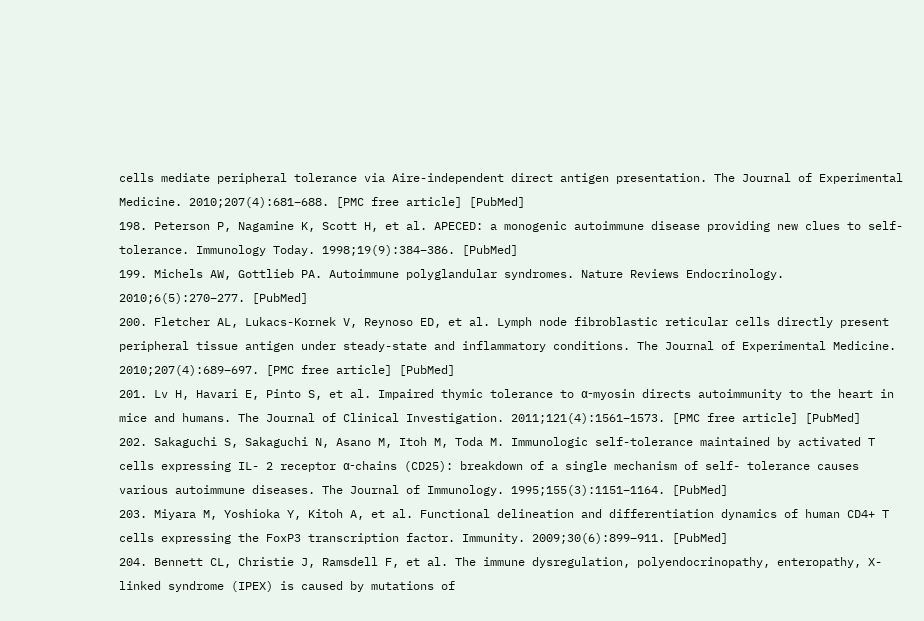cells mediate peripheral tolerance via Aire-independent direct antigen presentation. The Journal of Experimental Medicine. 2010;207(4):681–688. [PMC free article] [PubMed]
198. Peterson P, Nagamine K, Scott H, et al. APECED: a monogenic autoimmune disease providing new clues to self- tolerance. Immunology Today. 1998;19(9):384–386. [PubMed]
199. Michels AW, Gottlieb PA. Autoimmune polyglandular syndromes. Nature Reviews Endocrinology. 2010;6(5):270–277. [PubMed]
200. Fletcher AL, Lukacs-Kornek V, Reynoso ED, et al. Lymph node fibroblastic reticular cells directly present peripheral tissue antigen under steady-state and inflammatory conditions. The Journal of Experimental Medicine. 2010;207(4):689–697. [PMC free article] [PubMed]
201. Lv H, Havari E, Pinto S, et al. Impaired thymic tolerance to α-myosin directs autoimmunity to the heart in mice and humans. The Journal of Clinical Investigation. 2011;121(4):1561–1573. [PMC free article] [PubMed]
202. Sakaguchi S, Sakaguchi N, Asano M, Itoh M, Toda M. Immunologic self-tolerance maintained by activated T cells expressing IL- 2 receptor α-chains (CD25): breakdown of a single mechanism of self- tolerance causes various autoimmune diseases. The Journal of Immunology. 1995;155(3):1151–1164. [PubMed]
203. Miyara M, Yoshioka Y, Kitoh A, et al. Functional delineation and differentiation dynamics of human CD4+ T cells expressing the FoxP3 transcription factor. Immunity. 2009;30(6):899–911. [PubMed]
204. Bennett CL, Christie J, Ramsdell F, et al. The immune dysregulation, polyendocrinopathy, enteropathy, X-linked syndrome (IPEX) is caused by mutations of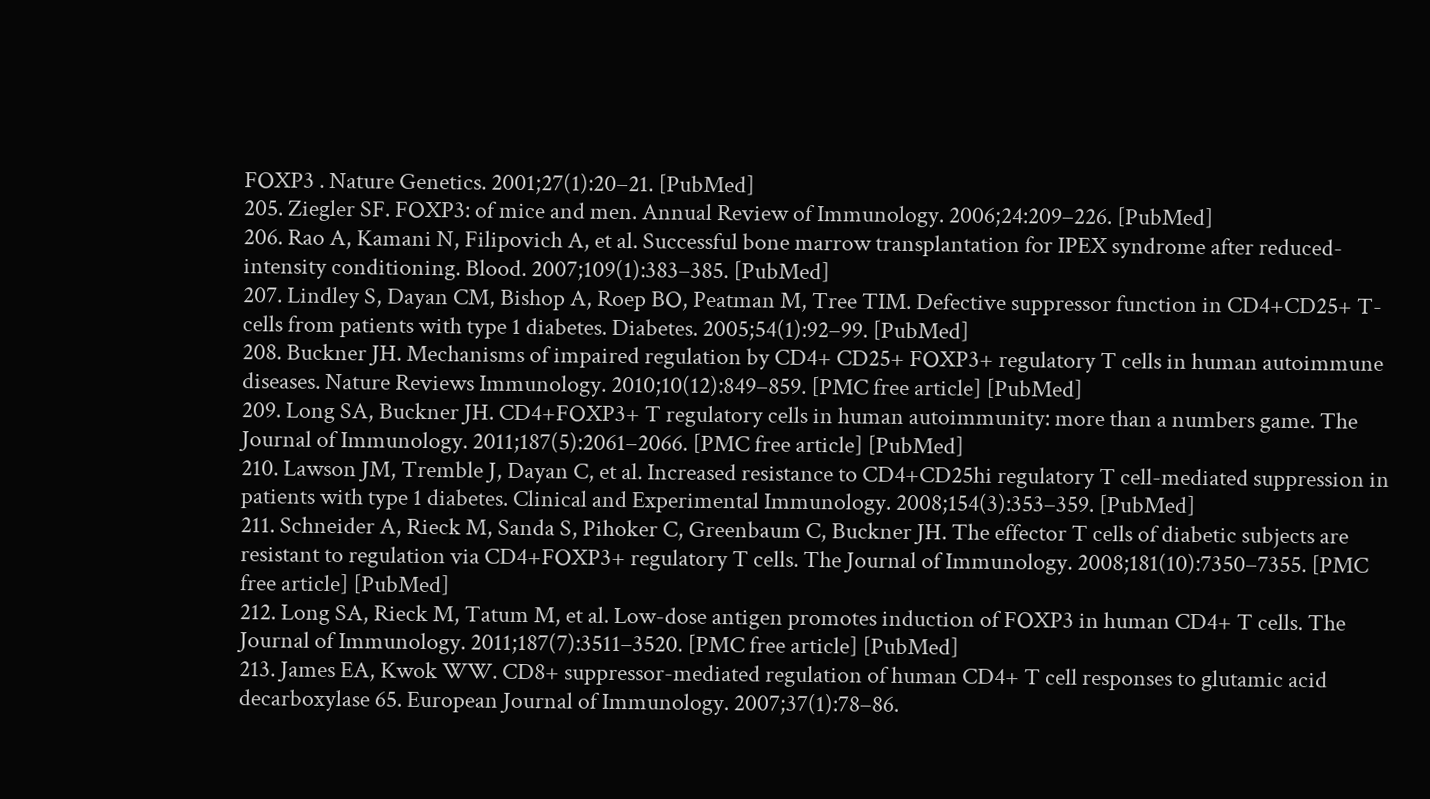FOXP3 . Nature Genetics. 2001;27(1):20–21. [PubMed]
205. Ziegler SF. FOXP3: of mice and men. Annual Review of Immunology. 2006;24:209–226. [PubMed]
206. Rao A, Kamani N, Filipovich A, et al. Successful bone marrow transplantation for IPEX syndrome after reduced-intensity conditioning. Blood. 2007;109(1):383–385. [PubMed]
207. Lindley S, Dayan CM, Bishop A, Roep BO, Peatman M, Tree TIM. Defective suppressor function in CD4+CD25+ T-cells from patients with type 1 diabetes. Diabetes. 2005;54(1):92–99. [PubMed]
208. Buckner JH. Mechanisms of impaired regulation by CD4+ CD25+ FOXP3+ regulatory T cells in human autoimmune diseases. Nature Reviews Immunology. 2010;10(12):849–859. [PMC free article] [PubMed]
209. Long SA, Buckner JH. CD4+FOXP3+ T regulatory cells in human autoimmunity: more than a numbers game. The Journal of Immunology. 2011;187(5):2061–2066. [PMC free article] [PubMed]
210. Lawson JM, Tremble J, Dayan C, et al. Increased resistance to CD4+CD25hi regulatory T cell-mediated suppression in patients with type 1 diabetes. Clinical and Experimental Immunology. 2008;154(3):353–359. [PubMed]
211. Schneider A, Rieck M, Sanda S, Pihoker C, Greenbaum C, Buckner JH. The effector T cells of diabetic subjects are resistant to regulation via CD4+FOXP3+ regulatory T cells. The Journal of Immunology. 2008;181(10):7350–7355. [PMC free article] [PubMed]
212. Long SA, Rieck M, Tatum M, et al. Low-dose antigen promotes induction of FOXP3 in human CD4+ T cells. The Journal of Immunology. 2011;187(7):3511–3520. [PMC free article] [PubMed]
213. James EA, Kwok WW. CD8+ suppressor-mediated regulation of human CD4+ T cell responses to glutamic acid decarboxylase 65. European Journal of Immunology. 2007;37(1):78–86.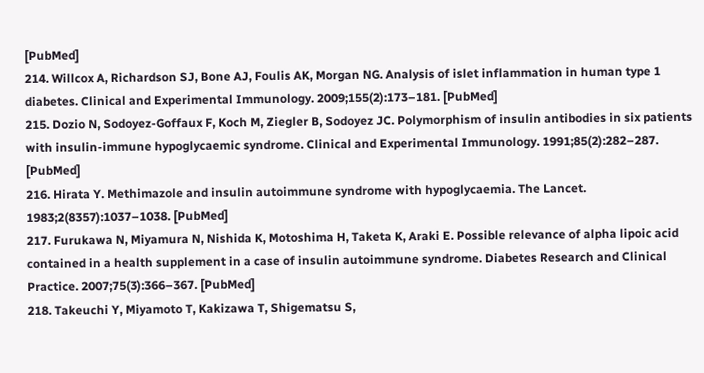[PubMed]
214. Willcox A, Richardson SJ, Bone AJ, Foulis AK, Morgan NG. Analysis of islet inflammation in human type 1 diabetes. Clinical and Experimental Immunology. 2009;155(2):173–181. [PubMed]
215. Dozio N, Sodoyez-Goffaux F, Koch M, Ziegler B, Sodoyez JC. Polymorphism of insulin antibodies in six patients with insulin-immune hypoglycaemic syndrome. Clinical and Experimental Immunology. 1991;85(2):282–287. [PubMed]
216. Hirata Y. Methimazole and insulin autoimmune syndrome with hypoglycaemia. The Lancet. 1983;2(8357):1037–1038. [PubMed]
217. Furukawa N, Miyamura N, Nishida K, Motoshima H, Taketa K, Araki E. Possible relevance of alpha lipoic acid contained in a health supplement in a case of insulin autoimmune syndrome. Diabetes Research and Clinical Practice. 2007;75(3):366–367. [PubMed]
218. Takeuchi Y, Miyamoto T, Kakizawa T, Shigematsu S,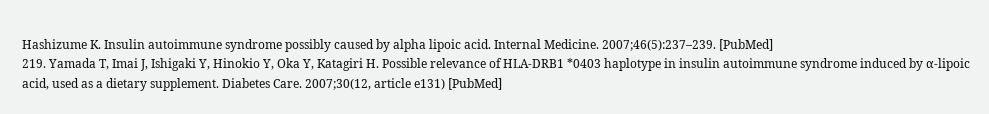Hashizume K. Insulin autoimmune syndrome possibly caused by alpha lipoic acid. Internal Medicine. 2007;46(5):237–239. [PubMed]
219. Yamada T, Imai J, Ishigaki Y, Hinokio Y, Oka Y, Katagiri H. Possible relevance of HLA-DRB1 *0403 haplotype in insulin autoimmune syndrome induced by α-lipoic acid, used as a dietary supplement. Diabetes Care. 2007;30(12, article e131) [PubMed]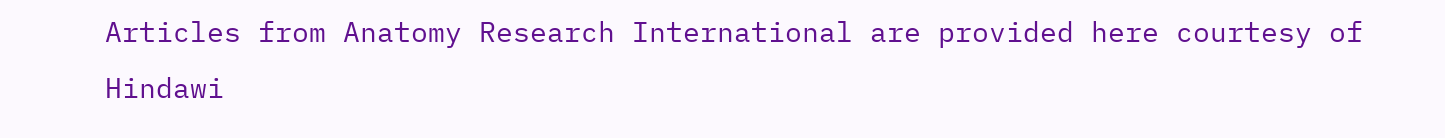Articles from Anatomy Research International are provided here courtesy of Hindawi